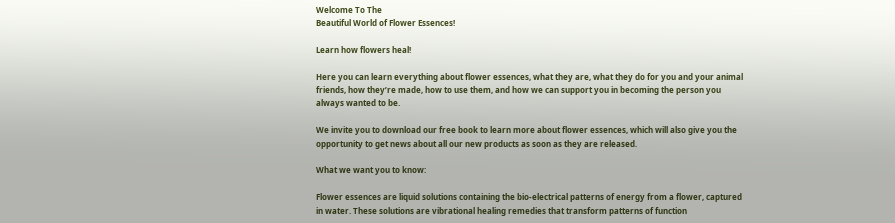Welcome To The
Beautiful World of Flower Essences!

Learn how flowers heal!

Here you can learn everything about flower essences, what they are, what they do for you and your animal friends, how they’re made, how to use them, and how we can support you in becoming the person you always wanted to be.

We invite you to download our free book to learn more about flower essences, which will also give you the opportunity to get news about all our new products as soon as they are released.

What we want you to know:

Flower essences are liquid solutions containing the bio-electrical patterns of energy from a flower, captured in water. These solutions are vibrational healing remedies that transform patterns of function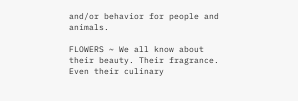and/or behavior for people and animals.

FLOWERS ~ We all know about their beauty. Their fragrance.
Even their culinary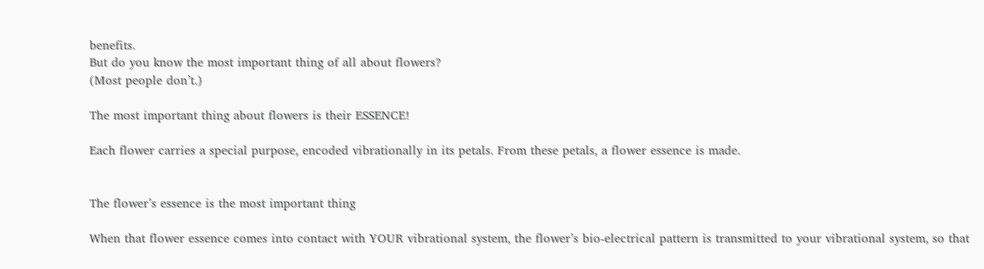benefits.
But do you know the most important thing of all about flowers?
(Most people don’t.)

The most important thing about flowers is their ESSENCE!

Each flower carries a special purpose, encoded vibrationally in its petals. From these petals, a flower essence is made.


The flower’s essence is the most important thing

When that flower essence comes into contact with YOUR vibrational system, the flower’s bio-electrical pattern is transmitted to your vibrational system, so that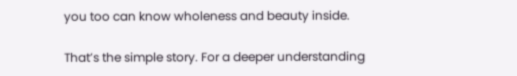you too can know wholeness and beauty inside.

That’s the simple story. For a deeper understanding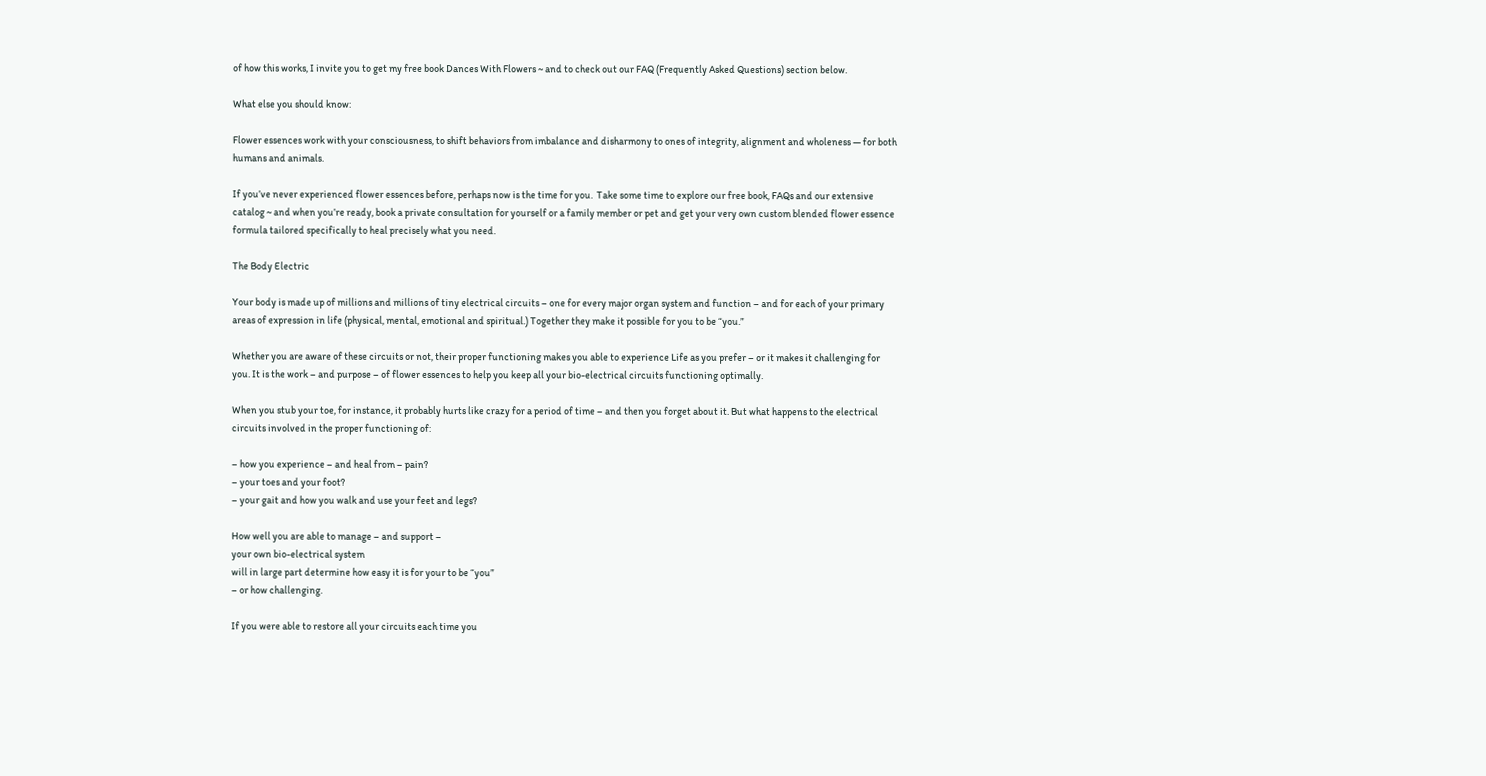of how this works, I invite you to get my free book Dances With Flowers ~ and to check out our FAQ (Frequently Asked Questions) section below.

What else you should know:

Flower essences work with your consciousness, to shift behaviors from imbalance and disharmony to ones of integrity, alignment and wholeness — for both humans and animals.

If you’ve never experienced flower essences before, perhaps now is the time for you.  Take some time to explore our free book, FAQs and our extensive catalog ~ and when you’re ready, book a private consultation for yourself or a family member or pet and get your very own custom blended flower essence formula tailored specifically to heal precisely what you need.

The Body Electric

Your body is made up of millions and millions of tiny electrical circuits – one for every major organ system and function – and for each of your primary areas of expression in life (physical, mental, emotional and spiritual.) Together they make it possible for you to be “you.”

Whether you are aware of these circuits or not, their proper functioning makes you able to experience Life as you prefer – or it makes it challenging for you. It is the work – and purpose – of flower essences to help you keep all your bio-electrical circuits functioning optimally.

When you stub your toe, for instance, it probably hurts like crazy for a period of time – and then you forget about it. But what happens to the electrical circuits involved in the proper functioning of:

– how you experience – and heal from – pain?
– your toes and your foot?
– your gait and how you walk and use your feet and legs?

How well you are able to manage – and support –
your own bio-electrical system
will in large part determine how easy it is for your to be “you”
– or how challenging.

If you were able to restore all your circuits each time you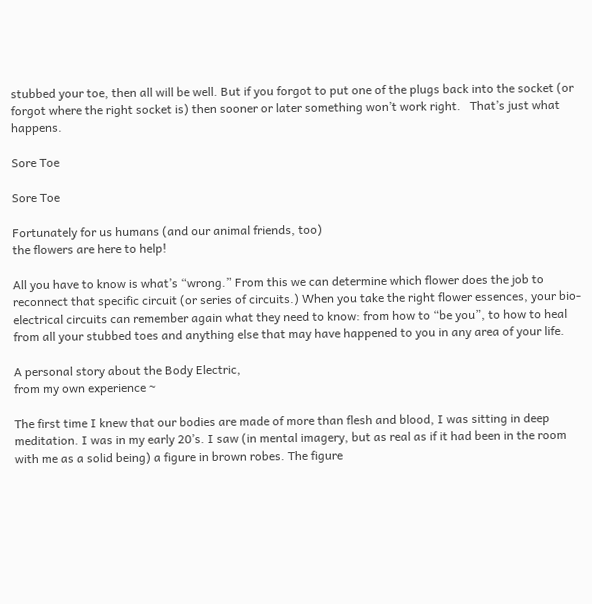stubbed your toe, then all will be well. But if you forgot to put one of the plugs back into the socket (or forgot where the right socket is) then sooner or later something won’t work right.   That’s just what happens.

Sore Toe

Sore Toe

Fortunately for us humans (and our animal friends, too)
the flowers are here to help!

All you have to know is what’s “wrong.” From this we can determine which flower does the job to reconnect that specific circuit (or series of circuits.) When you take the right flower essences, your bio-electrical circuits can remember again what they need to know: from how to “be you”, to how to heal from all your stubbed toes and anything else that may have happened to you in any area of your life.

A personal story about the Body Electric,
from my own experience ~

The first time I knew that our bodies are made of more than flesh and blood, I was sitting in deep meditation. I was in my early 20’s. I saw (in mental imagery, but as real as if it had been in the room with me as a solid being) a figure in brown robes. The figure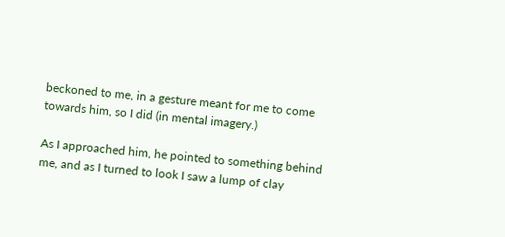beckoned to me, in a gesture meant for me to come towards him, so I did (in mental imagery.)

As I approached him, he pointed to something behind me, and as I turned to look I saw a lump of clay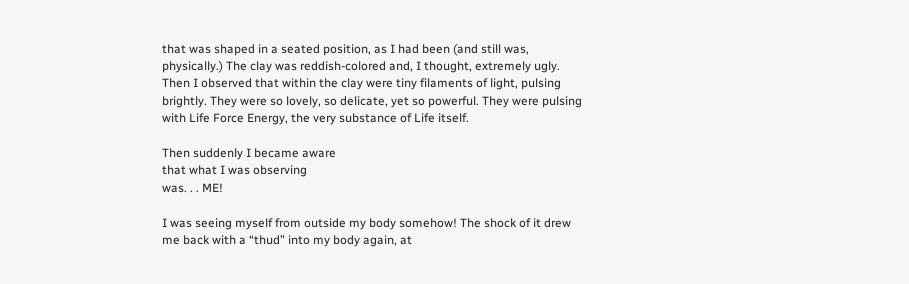that was shaped in a seated position, as I had been (and still was, physically.) The clay was reddish-colored and, I thought, extremely ugly. Then I observed that within the clay were tiny filaments of light, pulsing brightly. They were so lovely, so delicate, yet so powerful. They were pulsing with Life Force Energy, the very substance of Life itself.

Then suddenly I became aware
that what I was observing
was. . . ME!

I was seeing myself from outside my body somehow! The shock of it drew me back with a “thud” into my body again, at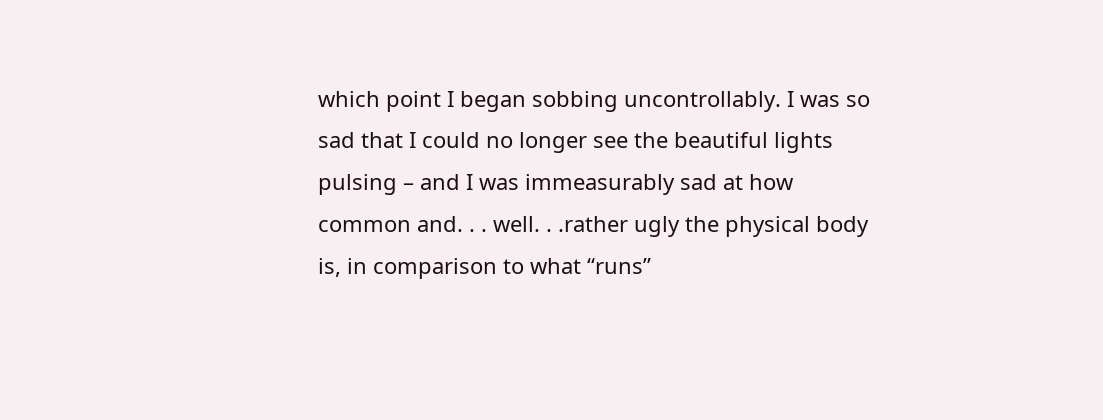which point I began sobbing uncontrollably. I was so sad that I could no longer see the beautiful lights pulsing – and I was immeasurably sad at how common and. . . well. . .rather ugly the physical body is, in comparison to what “runs”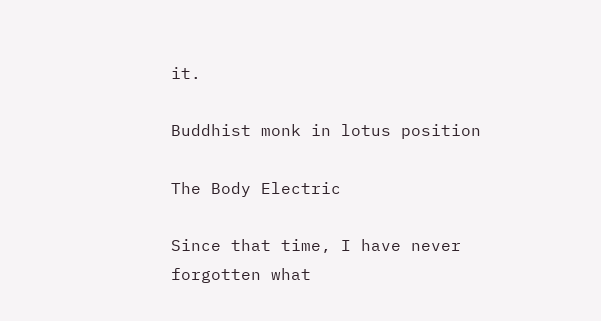it.

Buddhist monk in lotus position

The Body Electric

Since that time, I have never forgotten what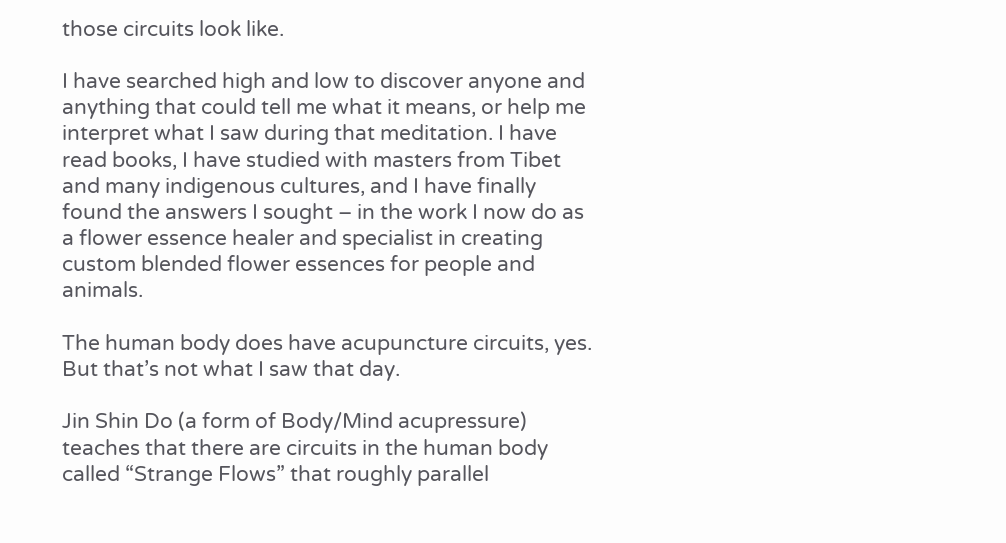those circuits look like.

I have searched high and low to discover anyone and anything that could tell me what it means, or help me interpret what I saw during that meditation. I have read books, I have studied with masters from Tibet and many indigenous cultures, and I have finally found the answers I sought – in the work I now do as a flower essence healer and specialist in creating custom blended flower essences for people and animals.

The human body does have acupuncture circuits, yes. But that’s not what I saw that day.

Jin Shin Do (a form of Body/Mind acupressure) teaches that there are circuits in the human body called “Strange Flows” that roughly parallel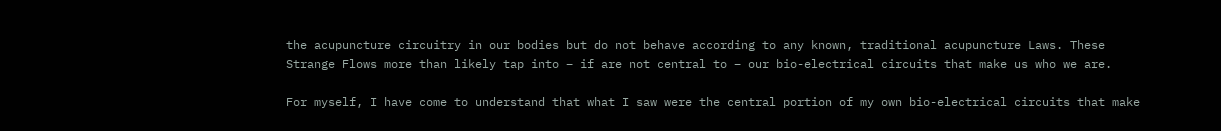the acupuncture circuitry in our bodies but do not behave according to any known, traditional acupuncture Laws. These Strange Flows more than likely tap into – if are not central to – our bio-electrical circuits that make us who we are.

For myself, I have come to understand that what I saw were the central portion of my own bio-electrical circuits that make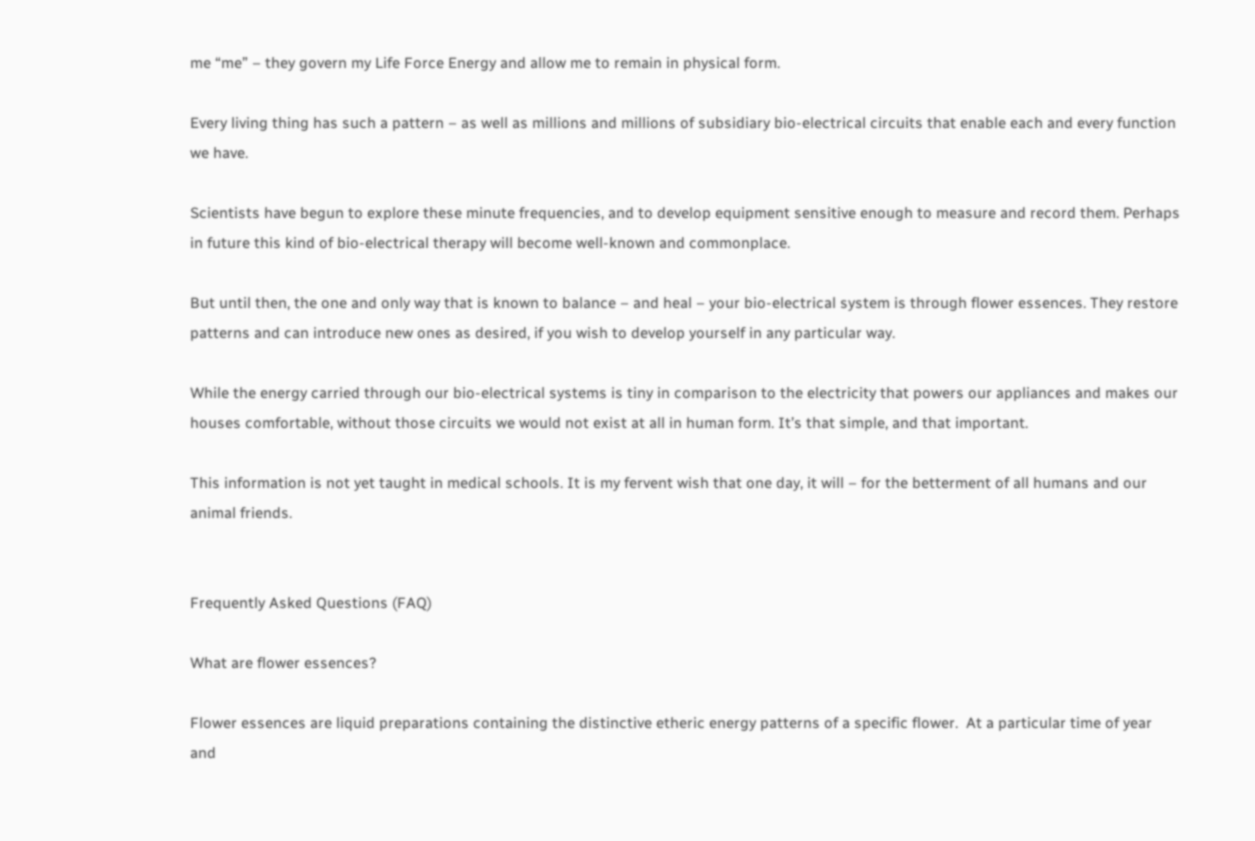me “me” – they govern my Life Force Energy and allow me to remain in physical form.

Every living thing has such a pattern – as well as millions and millions of subsidiary bio-electrical circuits that enable each and every function we have.

Scientists have begun to explore these minute frequencies, and to develop equipment sensitive enough to measure and record them. Perhaps in future this kind of bio-electrical therapy will become well-known and commonplace.

But until then, the one and only way that is known to balance – and heal – your bio-electrical system is through flower essences. They restore patterns and can introduce new ones as desired, if you wish to develop yourself in any particular way.

While the energy carried through our bio-electrical systems is tiny in comparison to the electricity that powers our appliances and makes our houses comfortable, without those circuits we would not exist at all in human form. It’s that simple, and that important.

This information is not yet taught in medical schools. It is my fervent wish that one day, it will – for the betterment of all humans and our animal friends.


Frequently Asked Questions (FAQ)

What are flower essences?

Flower essences are liquid preparations containing the distinctive etheric energy patterns of a specific flower.  At a particular time of year and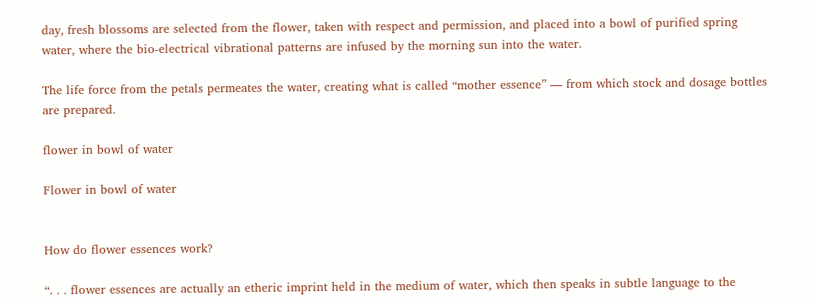day, fresh blossoms are selected from the flower, taken with respect and permission, and placed into a bowl of purified spring water, where the bio-electrical vibrational patterns are infused by the morning sun into the water.

The life force from the petals permeates the water, creating what is called “mother essence” — from which stock and dosage bottles are prepared.

flower in bowl of water

Flower in bowl of water


How do flower essences work?

“. . . flower essences are actually an etheric imprint held in the medium of water, which then speaks in subtle language to the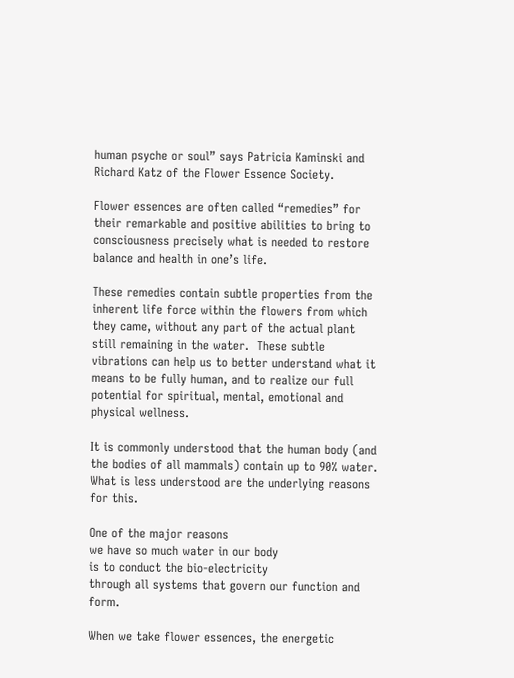human psyche or soul” says Patricia Kaminski and Richard Katz of the Flower Essence Society.

Flower essences are often called “remedies” for their remarkable and positive abilities to bring to consciousness precisely what is needed to restore balance and health in one’s life.

These remedies contain subtle properties from the inherent life force within the flowers from which they came, without any part of the actual plant still remaining in the water.  These subtle vibrations can help us to better understand what it means to be fully human, and to realize our full potential for spiritual, mental, emotional and physical wellness.

It is commonly understood that the human body (and the bodies of all mammals) contain up to 90% water.  What is less understood are the underlying reasons for this.

One of the major reasons
we have so much water in our body
is to conduct the bio-electricity
through all systems that govern our function and form.

When we take flower essences, the energetic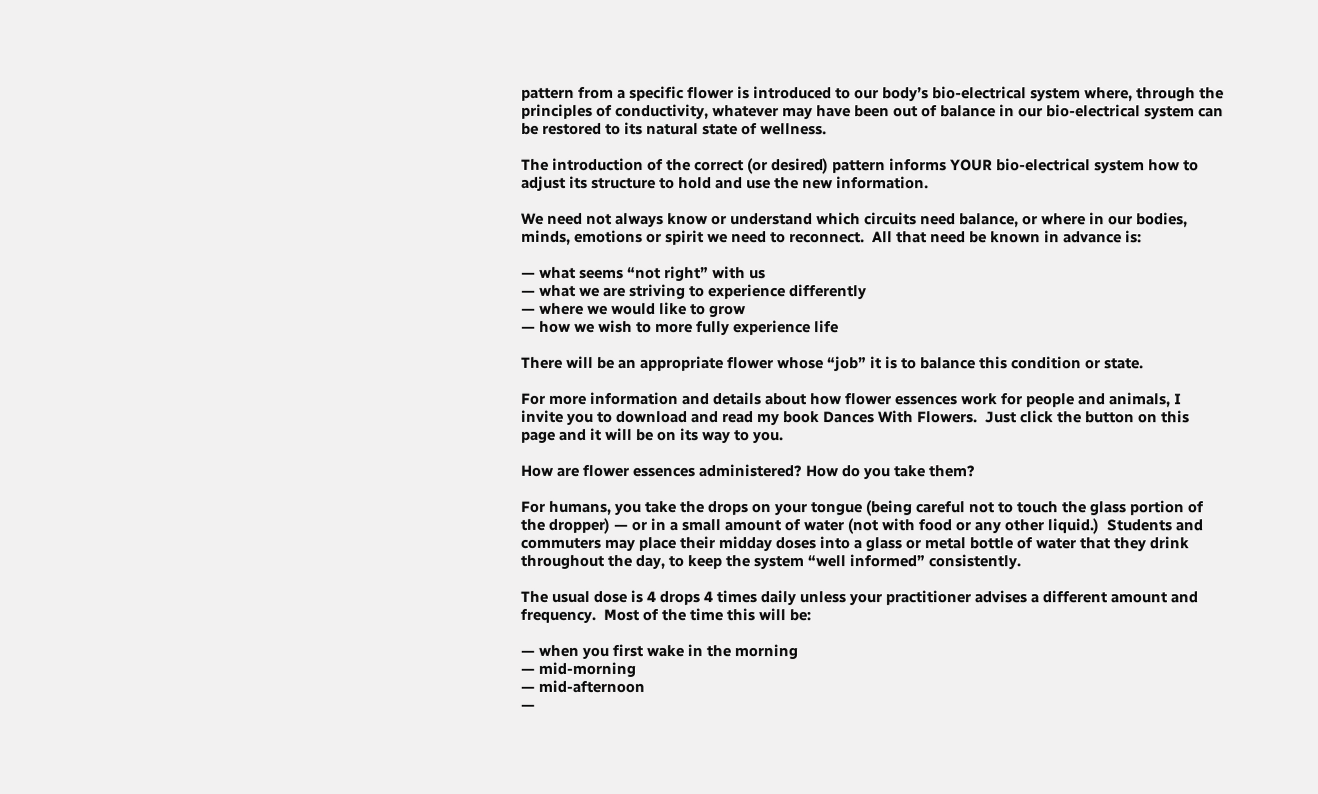pattern from a specific flower is introduced to our body’s bio-electrical system where, through the principles of conductivity, whatever may have been out of balance in our bio-electrical system can be restored to its natural state of wellness.

The introduction of the correct (or desired) pattern informs YOUR bio-electrical system how to adjust its structure to hold and use the new information.

We need not always know or understand which circuits need balance, or where in our bodies, minds, emotions or spirit we need to reconnect.  All that need be known in advance is:

— what seems “not right” with us
— what we are striving to experience differently
— where we would like to grow
— how we wish to more fully experience life

There will be an appropriate flower whose “job” it is to balance this condition or state.

For more information and details about how flower essences work for people and animals, I invite you to download and read my book Dances With Flowers.  Just click the button on this page and it will be on its way to you.

How are flower essences administered? How do you take them?

For humans, you take the drops on your tongue (being careful not to touch the glass portion of the dropper) — or in a small amount of water (not with food or any other liquid.)  Students and commuters may place their midday doses into a glass or metal bottle of water that they drink throughout the day, to keep the system “well informed” consistently.

The usual dose is 4 drops 4 times daily unless your practitioner advises a different amount and frequency.  Most of the time this will be:

— when you first wake in the morning
— mid-morning
— mid-afternoon
—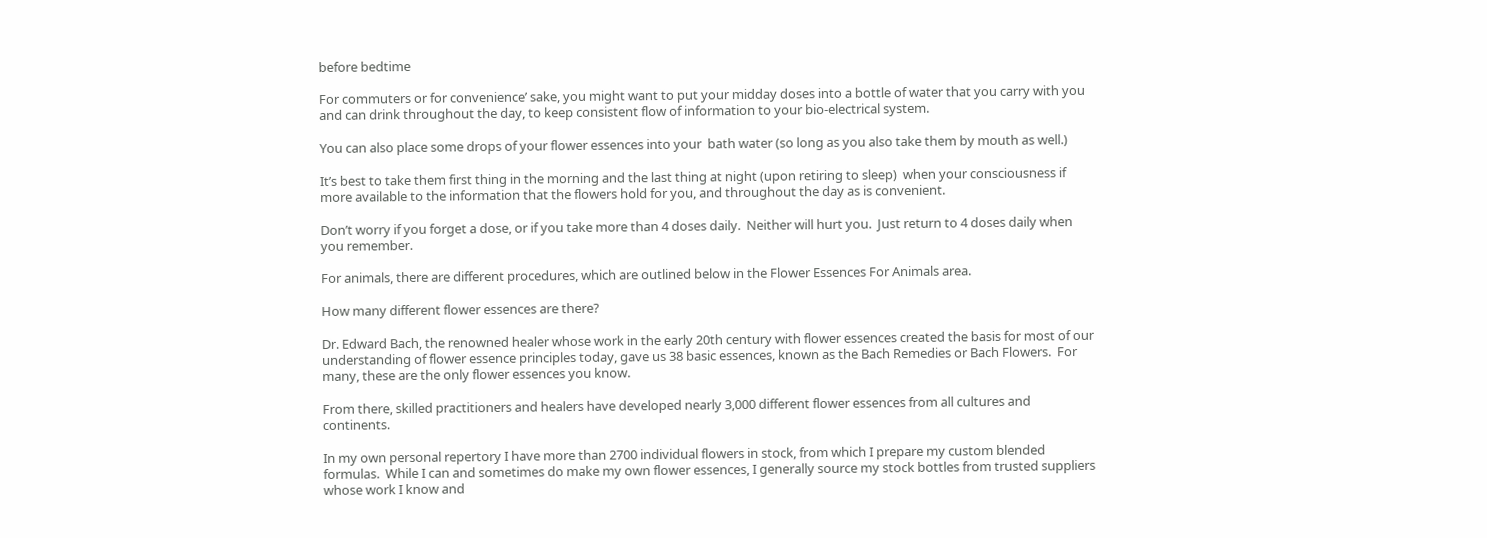before bedtime

For commuters or for convenience’ sake, you might want to put your midday doses into a bottle of water that you carry with you and can drink throughout the day, to keep consistent flow of information to your bio-electrical system.

You can also place some drops of your flower essences into your  bath water (so long as you also take them by mouth as well.)

It’s best to take them first thing in the morning and the last thing at night (upon retiring to sleep)  when your consciousness if more available to the information that the flowers hold for you, and throughout the day as is convenient.

Don’t worry if you forget a dose, or if you take more than 4 doses daily.  Neither will hurt you.  Just return to 4 doses daily when you remember.

For animals, there are different procedures, which are outlined below in the Flower Essences For Animals area.

How many different flower essences are there?

Dr. Edward Bach, the renowned healer whose work in the early 20th century with flower essences created the basis for most of our understanding of flower essence principles today, gave us 38 basic essences, known as the Bach Remedies or Bach Flowers.  For many, these are the only flower essences you know.

From there, skilled practitioners and healers have developed nearly 3,000 different flower essences from all cultures and continents.

In my own personal repertory I have more than 2700 individual flowers in stock, from which I prepare my custom blended formulas.  While I can and sometimes do make my own flower essences, I generally source my stock bottles from trusted suppliers whose work I know and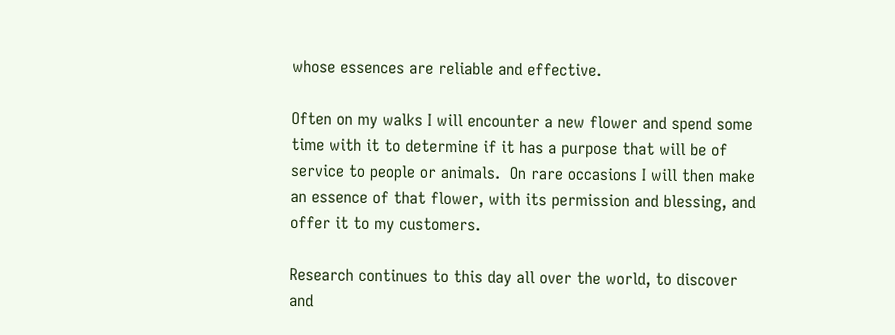whose essences are reliable and effective.

Often on my walks I will encounter a new flower and spend some time with it to determine if it has a purpose that will be of service to people or animals.  On rare occasions I will then make an essence of that flower, with its permission and blessing, and offer it to my customers.

Research continues to this day all over the world, to discover and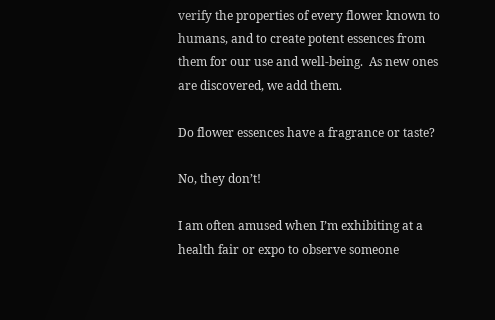verify the properties of every flower known to humans, and to create potent essences from them for our use and well-being.  As new ones are discovered, we add them.

Do flower essences have a fragrance or taste?

No, they don’t!

I am often amused when I’m exhibiting at a health fair or expo to observe someone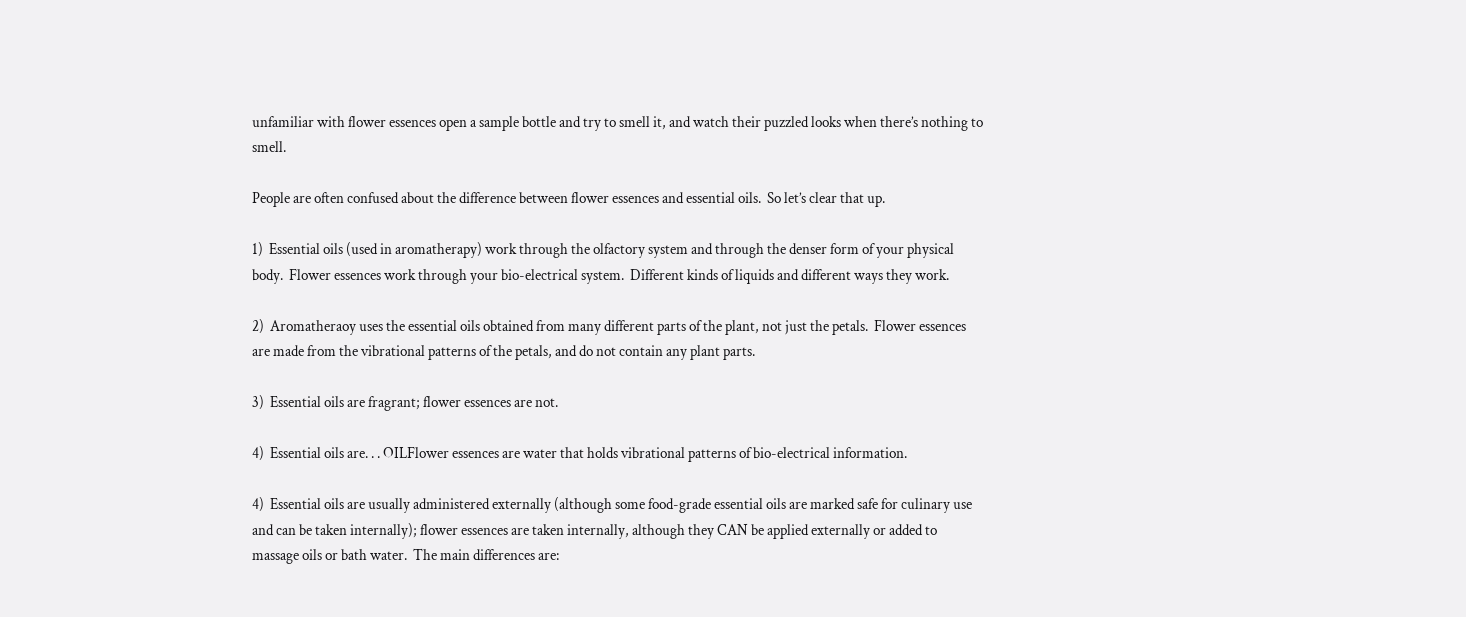unfamiliar with flower essences open a sample bottle and try to smell it, and watch their puzzled looks when there’s nothing to smell.

People are often confused about the difference between flower essences and essential oils.  So let’s clear that up.

1)  Essential oils (used in aromatherapy) work through the olfactory system and through the denser form of your physical body.  Flower essences work through your bio-electrical system.  Different kinds of liquids and different ways they work.

2)  Aromatheraoy uses the essential oils obtained from many different parts of the plant, not just the petals.  Flower essences are made from the vibrational patterns of the petals, and do not contain any plant parts.

3)  Essential oils are fragrant; flower essences are not.

4)  Essential oils are. . . OILFlower essences are water that holds vibrational patterns of bio-electrical information.

4)  Essential oils are usually administered externally (although some food-grade essential oils are marked safe for culinary use and can be taken internally); flower essences are taken internally, although they CAN be applied externally or added to massage oils or bath water.  The main differences are: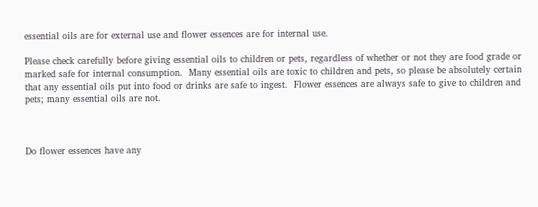essential oils are for external use and flower essences are for internal use.

Please check carefully before giving essential oils to children or pets, regardless of whether or not they are food grade or marked safe for internal consumption.  Many essential oils are toxic to children and pets, so please be absolutely certain that any essential oils put into food or drinks are safe to ingest.  Flower essences are always safe to give to children and pets; many essential oils are not.



Do flower essences have any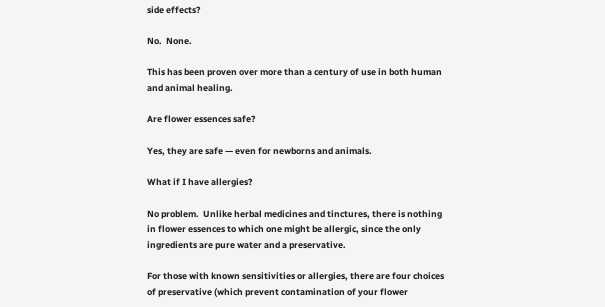side effects?

No.  None.

This has been proven over more than a century of use in both human and animal healing.

Are flower essences safe?

Yes, they are safe — even for newborns and animals.

What if I have allergies?

No problem.  Unlike herbal medicines and tinctures, there is nothing in flower essences to which one might be allergic, since the only ingredients are pure water and a preservative.

For those with known sensitivities or allergies, there are four choices of preservative (which prevent contamination of your flower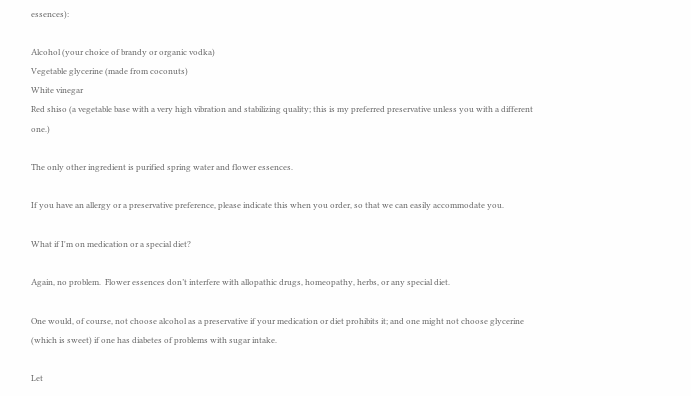essences):

Alcohol (your choice of brandy or organic vodka)
Vegetable glycerine (made from coconuts)
White vinegar
Red shiso (a vegetable base with a very high vibration and stabilizing quality; this is my preferred preservative unless you with a different one.)

The only other ingredient is purified spring water and flower essences.

If you have an allergy or a preservative preference, please indicate this when you order, so that we can easily accommodate you.

What if I'm on medication or a special diet?

Again, no problem.  Flower essences don’t interfere with allopathic drugs, homeopathy, herbs, or any special diet.

One would, of course, not choose alcohol as a preservative if your medication or diet prohibits it; and one might not choose glycerine (which is sweet) if one has diabetes of problems with sugar intake.

Let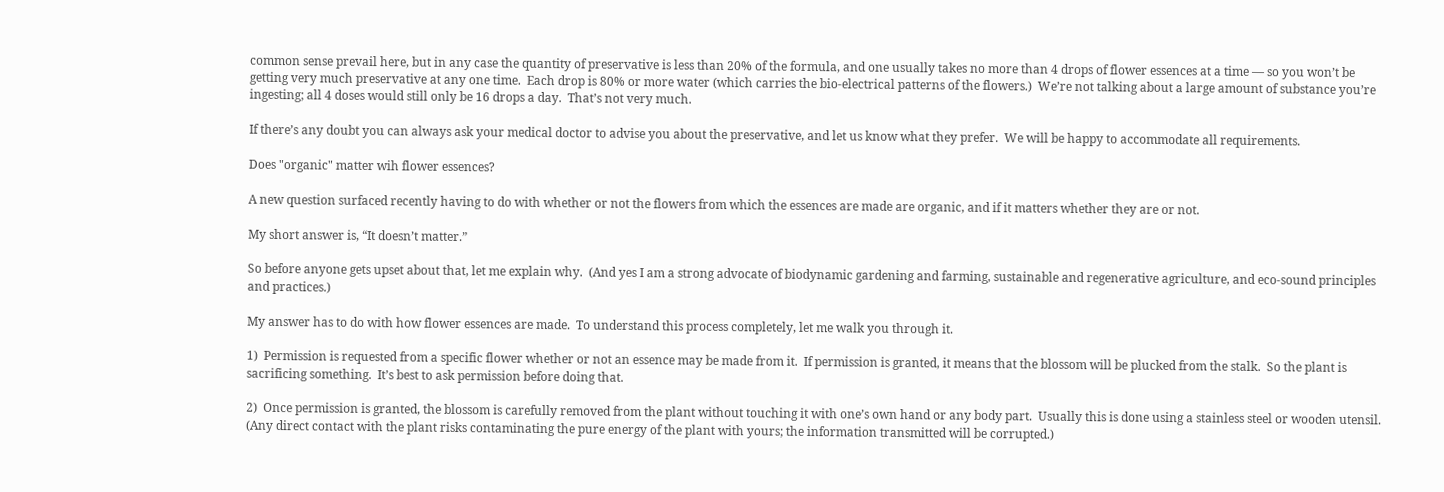common sense prevail here, but in any case the quantity of preservative is less than 20% of the formula, and one usually takes no more than 4 drops of flower essences at a time — so you won’t be getting very much preservative at any one time.  Each drop is 80% or more water (which carries the bio-electrical patterns of the flowers.)  We’re not talking about a large amount of substance you’re ingesting; all 4 doses would still only be 16 drops a day.  That’s not very much.

If there’s any doubt you can always ask your medical doctor to advise you about the preservative, and let us know what they prefer.  We will be happy to accommodate all requirements.

Does "organic" matter wih flower essences?

A new question surfaced recently having to do with whether or not the flowers from which the essences are made are organic, and if it matters whether they are or not.

My short answer is, “It doesn’t matter.”

So before anyone gets upset about that, let me explain why.  (And yes I am a strong advocate of biodynamic gardening and farming, sustainable and regenerative agriculture, and eco-sound principles and practices.)

My answer has to do with how flower essences are made.  To understand this process completely, let me walk you through it.

1)  Permission is requested from a specific flower whether or not an essence may be made from it.  If permission is granted, it means that the blossom will be plucked from the stalk.  So the plant is sacrificing something.  It’s best to ask permission before doing that.

2)  Once permission is granted, the blossom is carefully removed from the plant without touching it with one’s own hand or any body part.  Usually this is done using a stainless steel or wooden utensil.  (Any direct contact with the plant risks contaminating the pure energy of the plant with yours; the information transmitted will be corrupted.)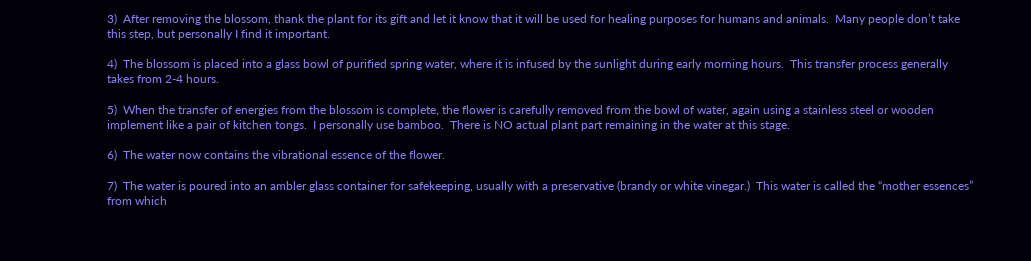3)  After removing the blossom, thank the plant for its gift and let it know that it will be used for healing purposes for humans and animals.  Many people don’t take this step, but personally I find it important.

4)  The blossom is placed into a glass bowl of purified spring water, where it is infused by the sunlight during early morning hours.  This transfer process generally takes from 2-4 hours.

5)  When the transfer of energies from the blossom is complete, the flower is carefully removed from the bowl of water, again using a stainless steel or wooden implement like a pair of kitchen tongs.  I personally use bamboo.  There is NO actual plant part remaining in the water at this stage.

6)  The water now contains the vibrational essence of the flower.

7)  The water is poured into an ambler glass container for safekeeping, usually with a preservative (brandy or white vinegar.)  This water is called the “mother essences” from which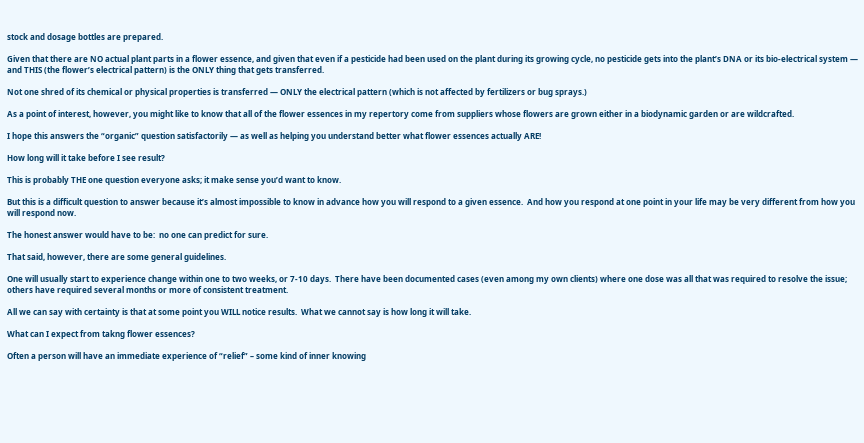stock and dosage bottles are prepared.

Given that there are NO actual plant parts in a flower essence, and given that even if a pesticide had been used on the plant during its growing cycle, no pesticide gets into the plant’s DNA or its bio-electrical system — and THIS (the flower’s electrical pattern) is the ONLY thing that gets transferred.

Not one shred of its chemical or physical properties is transferred — ONLY the electrical pattern (which is not affected by fertilizers or bug sprays.)

As a point of interest, however, you might like to know that all of the flower essences in my repertory come from suppliers whose flowers are grown either in a biodynamic garden or are wildcrafted.

I hope this answers the “organic” question satisfactorily — as well as helping you understand better what flower essences actually ARE!

How long will it take before I see result?

This is probably THE one question everyone asks; it make sense you’d want to know.

But this is a difficult question to answer because it’s almost impossible to know in advance how you will respond to a given essence.  And how you respond at one point in your life may be very different from how you will respond now.

The honest answer would have to be:  no one can predict for sure.

That said, however, there are some general guidelines.

One will usually start to experience change within one to two weeks, or 7-10 days.  There have been documented cases (even among my own clients) where one dose was all that was required to resolve the issue; others have required several months or more of consistent treatment.

All we can say with certainty is that at some point you WILL notice results.  What we cannot say is how long it will take.

What can I expect from takng flower essences?

Often a person will have an immediate experience of “relief” – some kind of inner knowing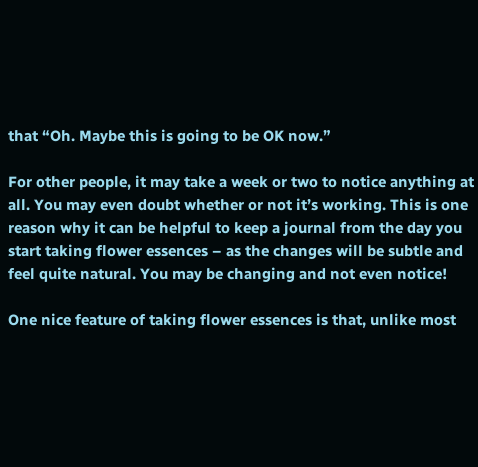that “Oh. Maybe this is going to be OK now.”

For other people, it may take a week or two to notice anything at all. You may even doubt whether or not it’s working. This is one reason why it can be helpful to keep a journal from the day you start taking flower essences – as the changes will be subtle and feel quite natural. You may be changing and not even notice!

One nice feature of taking flower essences is that, unlike most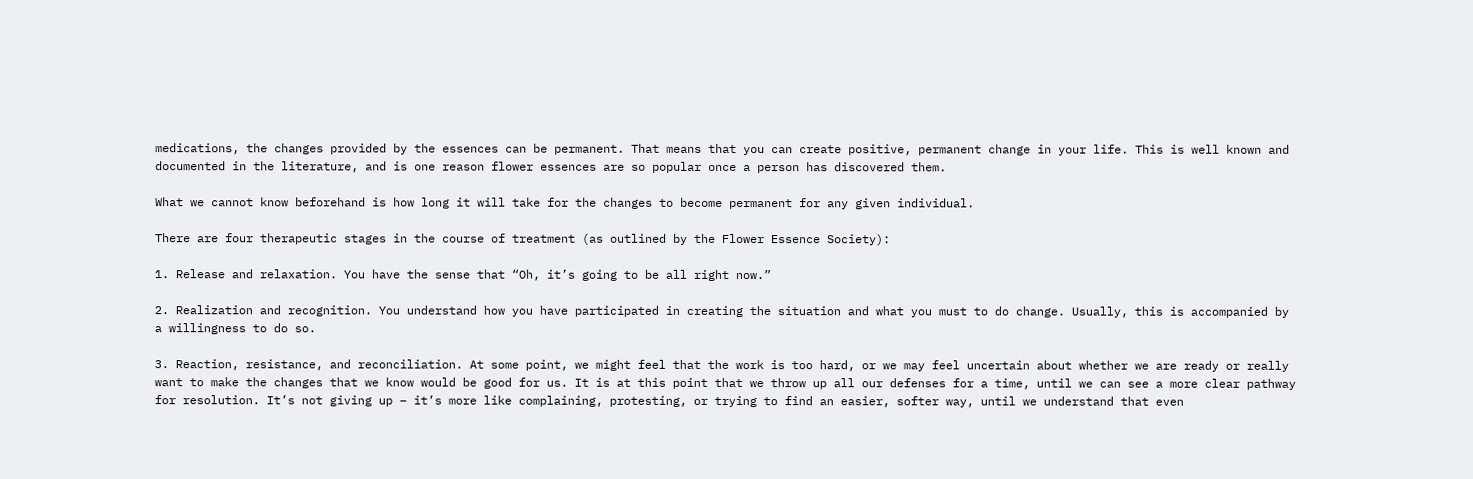medications, the changes provided by the essences can be permanent. That means that you can create positive, permanent change in your life. This is well known and documented in the literature, and is one reason flower essences are so popular once a person has discovered them.

What we cannot know beforehand is how long it will take for the changes to become permanent for any given individual.

There are four therapeutic stages in the course of treatment (as outlined by the Flower Essence Society):

1. Release and relaxation. You have the sense that “Oh, it’s going to be all right now.”

2. Realization and recognition. You understand how you have participated in creating the situation and what you must to do change. Usually, this is accompanied by a willingness to do so.

3. Reaction, resistance, and reconciliation. At some point, we might feel that the work is too hard, or we may feel uncertain about whether we are ready or really want to make the changes that we know would be good for us. It is at this point that we throw up all our defenses for a time, until we can see a more clear pathway for resolution. It’s not giving up – it’s more like complaining, protesting, or trying to find an easier, softer way, until we understand that even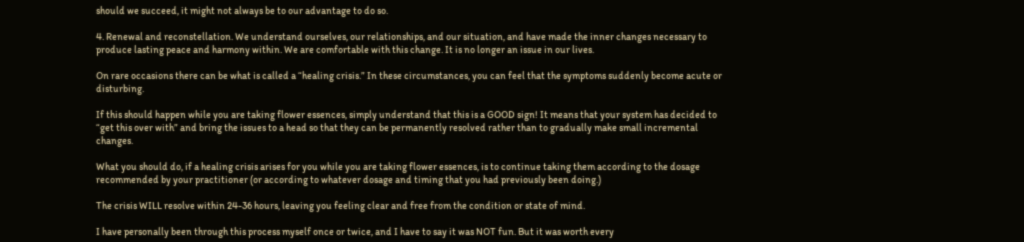should we succeed, it might not always be to our advantage to do so.

4. Renewal and reconstellation. We understand ourselves, our relationships, and our situation, and have made the inner changes necessary to produce lasting peace and harmony within. We are comfortable with this change. It is no longer an issue in our lives.

On rare occasions there can be what is called a “healing crisis.” In these circumstances, you can feel that the symptoms suddenly become acute or disturbing.

If this should happen while you are taking flower essences, simply understand that this is a GOOD sign! It means that your system has decided to “get this over with” and bring the issues to a head so that they can be permanently resolved rather than to gradually make small incremental changes.

What you should do, if a healing crisis arises for you while you are taking flower essences, is to continue taking them according to the dosage recommended by your practitioner (or according to whatever dosage and timing that you had previously been doing.)

The crisis WILL resolve within 24-36 hours, leaving you feeling clear and free from the condition or state of mind.

I have personally been through this process myself once or twice, and I have to say it was NOT fun. But it was worth every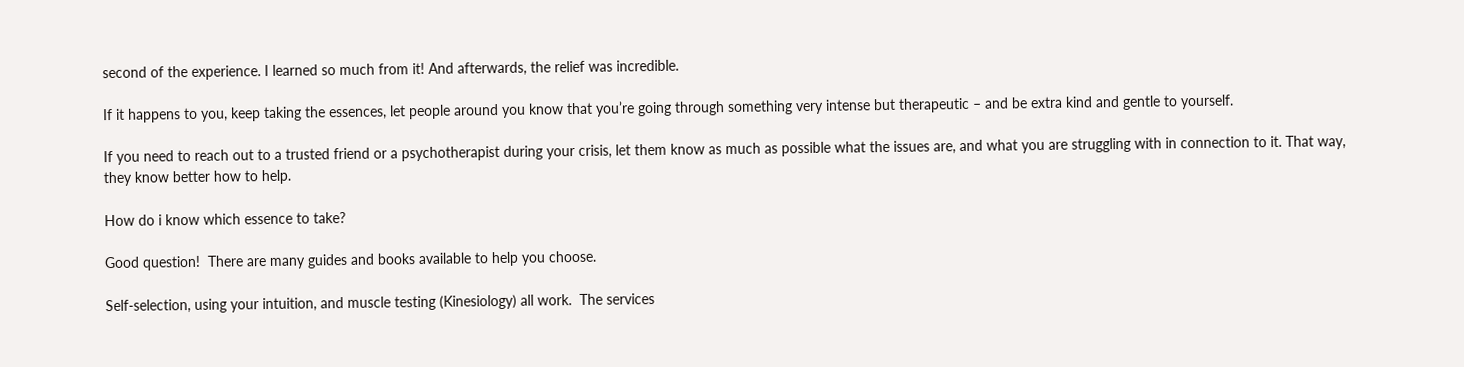second of the experience. I learned so much from it! And afterwards, the relief was incredible.

If it happens to you, keep taking the essences, let people around you know that you’re going through something very intense but therapeutic – and be extra kind and gentle to yourself.

If you need to reach out to a trusted friend or a psychotherapist during your crisis, let them know as much as possible what the issues are, and what you are struggling with in connection to it. That way, they know better how to help.

How do i know which essence to take?

Good question!  There are many guides and books available to help you choose.

Self-selection, using your intuition, and muscle testing (Kinesiology) all work.  The services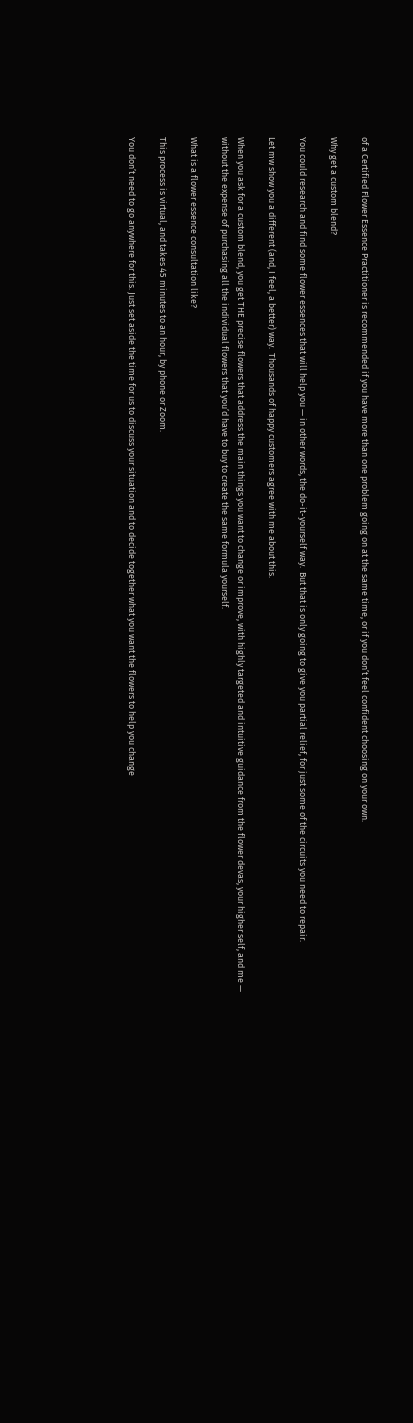of a Certified Flower Essence Practitioner is recommended if you have more than one problem going on at the same time, or if you don’t feel confident choosing on your own.

Why get a custom blend?

You could research and find some flower essences that will help you — in other words, the do-it-yourself way.  But that is only going to give you partial relief, for just some of the circuits you need to repair.

Let mw show you a different (and, I feel, a better) way.  Thousands of happy customers agree with me about this.

When you ask for a custom blend, you get THE precise flowers that address the main things you want to change or improve, with highly targeted and intuitive guidance from the flower devas, your higher self, and me — without the expense of purchasing all the individual flowers that you’d have to buy to create the same formula yourself.

What is a flower essence consultation like?

This process is virtual, and takes 45 minutes to an hour, by phone or Zoom.

You don’t need to go anywhere for this. Just set aside the time for us to discuss your situation and to decide together what you want the flowers to help you change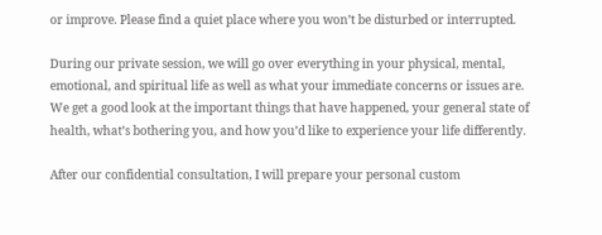or improve. Please find a quiet place where you won’t be disturbed or interrupted.

During our private session, we will go over everything in your physical, mental, emotional, and spiritual life as well as what your immediate concerns or issues are. We get a good look at the important things that have happened, your general state of health, what’s bothering you, and how you’d like to experience your life differently.

After our confidential consultation, I will prepare your personal custom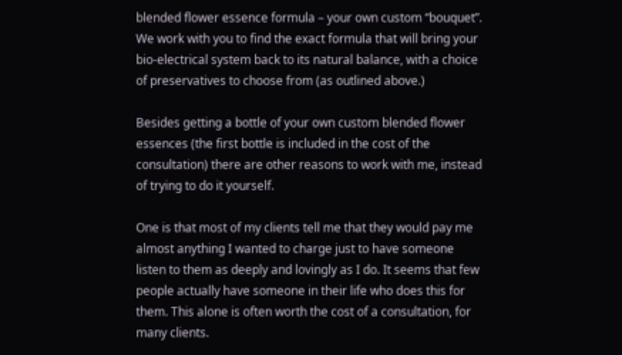blended flower essence formula – your own custom “bouquet”. We work with you to find the exact formula that will bring your bio-electrical system back to its natural balance, with a choice of preservatives to choose from (as outlined above.)

Besides getting a bottle of your own custom blended flower essences (the first bottle is included in the cost of the consultation) there are other reasons to work with me, instead of trying to do it yourself.

One is that most of my clients tell me that they would pay me almost anything I wanted to charge just to have someone listen to them as deeply and lovingly as I do. It seems that few people actually have someone in their life who does this for them. This alone is often worth the cost of a consultation, for many clients.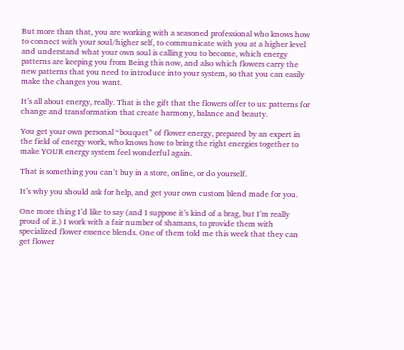But more than that, you are working with a seasoned professional who knows how to connect with your soul/higher self, to communicate with you at a higher level and understand what your own soul is calling you to become, which energy patterns are keeping you from Being this now, and also which flowers carry the new patterns that you need to introduce into your system, so that you can easily make the changes you want.

It’s all about energy, really. That is the gift that the flowers offer to us: patterns for change and transformation that create harmony, balance and beauty.

You get your own personal “bouquet” of flower energy, prepared by an expert in the field of energy work, who knows how to bring the right energies together to make YOUR energy system feel wonderful again.

That is something you can’t buy in a store, online, or do yourself.

It’s why you should ask for help, and get your own custom blend made for you.

One more thing I’d like to say (and I suppose it’s kind of a brag, but I’m really proud of it.) I work with a fair number of shamans, to provide them with specialized flower essence blends. One of them told me this week that they can get flower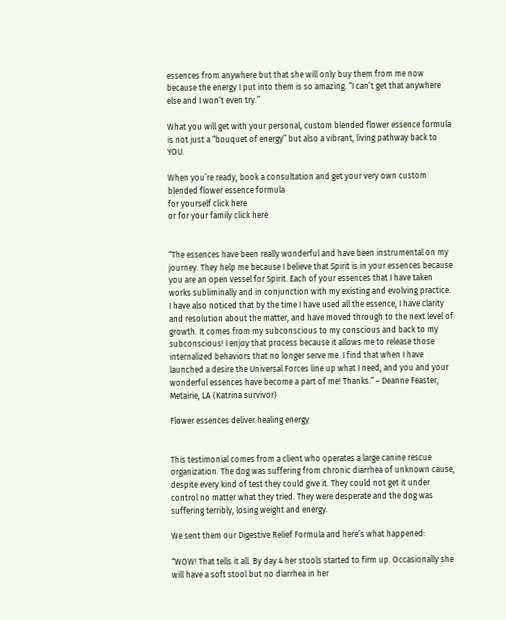essences from anywhere but that she will only buy them from me now because the energy I put into them is so amazing. “I can’t get that anywhere else and I won’t even try.”

What you will get with your personal, custom blended flower essence formula is not just a “bouquet of energy” but also a vibrant, living pathway back to YOU.

When you’re ready, book a consultation and get your very own custom blended flower essence formula
for yourself click here
or for your family click here


“The essences have been really wonderful and have been instrumental on my journey. They help me because I believe that Spirit is in your essences because you are an open vessel for Spirit. Each of your essences that I have taken works subliminally and in conjunction with my existing and evolving practice. I have also noticed that by the time I have used all the essence, I have clarity and resolution about the matter, and have moved through to the next level of growth. It comes from my subconscious to my conscious and back to my subconscious! I enjoy that process because it allows me to release those internalized behaviors that no longer serve me. I find that when I have launched a desire the Universal Forces line up what I need, and you and your wonderful essences have become a part of me! Thanks.” – Deanne Feaster, Metairie, LA (Katrina survivor)

Flower essences deliver healing energy


This testimonial comes from a client who operates a large canine rescue organization. The dog was suffering from chronic diarrhea of unknown cause, despite every kind of test they could give it. They could not get it under control no matter what they tried. They were desperate and the dog was suffering terribly, losing weight and energy.

We sent them our Digestive Relief Formula and here’s what happened:

“WOW! That tells it all. By day 4 her stools started to firm up. Occasionally she will have a soft stool but no diarrhea in her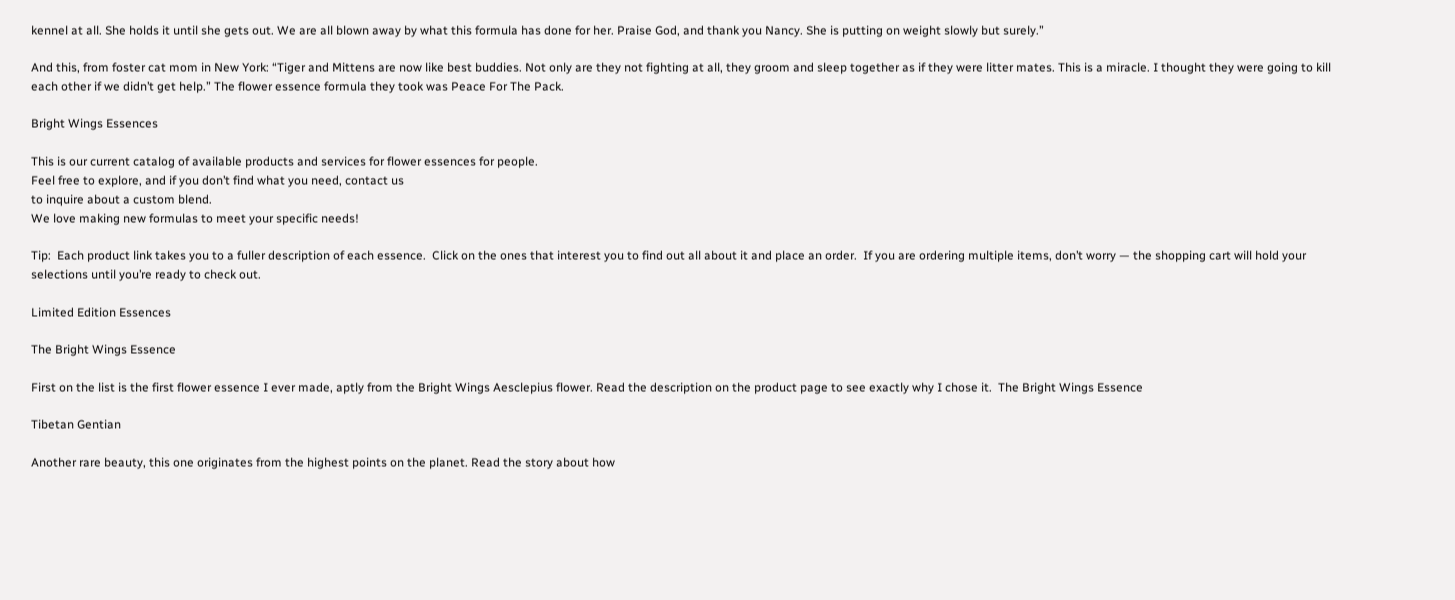kennel at all. She holds it until she gets out. We are all blown away by what this formula has done for her. Praise God, and thank you Nancy. She is putting on weight slowly but surely.”

And this, from foster cat mom in New York: “Tiger and Mittens are now like best buddies. Not only are they not fighting at all, they groom and sleep together as if they were litter mates. This is a miracle. I thought they were going to kill each other if we didn’t get help.” The flower essence formula they took was Peace For The Pack.

Bright Wings Essences

This is our current catalog of available products and services for flower essences for people.
Feel free to explore, and if you don’t find what you need, contact us
to inquire about a custom blend.
We love making new formulas to meet your specific needs!

Tip:  Each product link takes you to a fuller description of each essence.  Click on the ones that interest you to find out all about it and place an order.  If you are ordering multiple items, don’t worry — the shopping cart will hold your selections until you’re ready to check out.

Limited Edition Essences

The Bright Wings Essence

First on the list is the first flower essence I ever made, aptly from the Bright Wings Aesclepius flower. Read the description on the product page to see exactly why I chose it.  The Bright Wings Essence

Tibetan Gentian

Another rare beauty, this one originates from the highest points on the planet. Read the story about how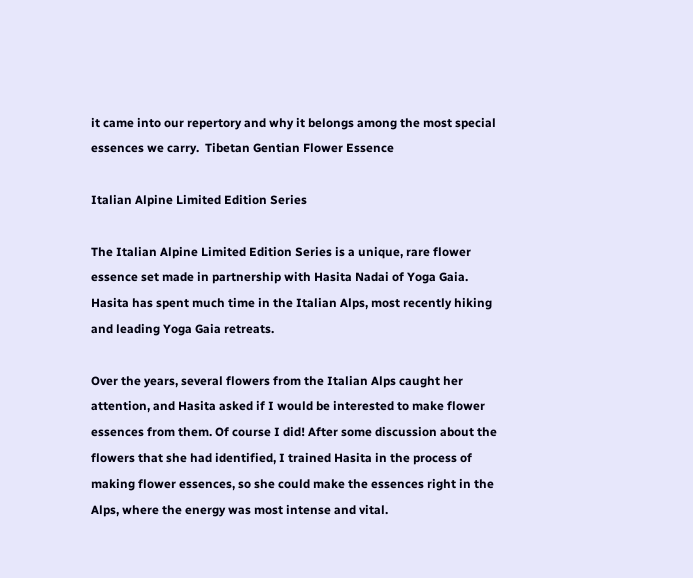it came into our repertory and why it belongs among the most special essences we carry.  Tibetan Gentian Flower Essence

Italian Alpine Limited Edition Series

The Italian Alpine Limited Edition Series is a unique, rare flower essence set made in partnership with Hasita Nadai of Yoga Gaia. Hasita has spent much time in the Italian Alps, most recently hiking and leading Yoga Gaia retreats.

Over the years, several flowers from the Italian Alps caught her attention, and Hasita asked if I would be interested to make flower essences from them. Of course I did! After some discussion about the flowers that she had identified, I trained Hasita in the process of making flower essences, so she could make the essences right in the Alps, where the energy was most intense and vital.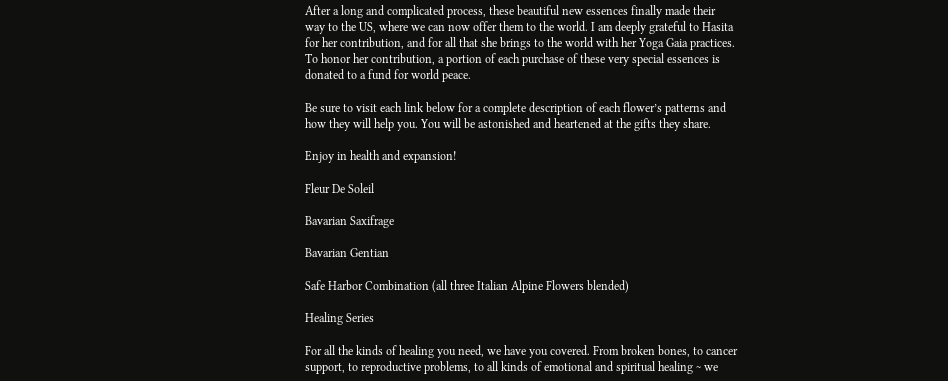After a long and complicated process, these beautiful new essences finally made their way to the US, where we can now offer them to the world. I am deeply grateful to Hasita for her contribution, and for all that she brings to the world with her Yoga Gaia practices.  To honor her contribution, a portion of each purchase of these very special essences is donated to a fund for world peace.

Be sure to visit each link below for a complete description of each flower’s patterns and how they will help you. You will be astonished and heartened at the gifts they share.

Enjoy in health and expansion!

Fleur De Soleil

Bavarian Saxifrage

Bavarian Gentian

Safe Harbor Combination (all three Italian Alpine Flowers blended)

Healing Series

For all the kinds of healing you need, we have you covered. From broken bones, to cancer support, to reproductive problems, to all kinds of emotional and spiritual healing ~ we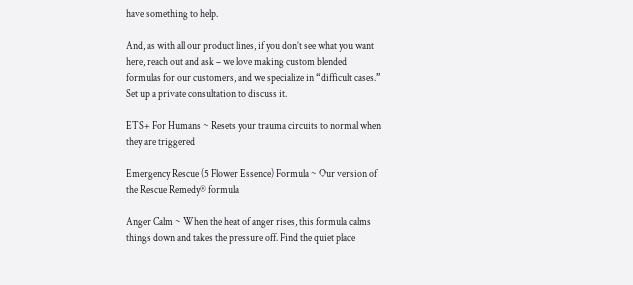have something to help.

And, as with all our product lines, if you don’t see what you want here, reach out and ask – we love making custom blended formulas for our customers, and we specialize in “difficult cases.” Set up a private consultation to discuss it.

ETS+ For Humans ~ Resets your trauma circuits to normal when they are triggered

Emergency Rescue (5 Flower Essence) Formula ~ Our version of the Rescue Remedy® formula

Anger Calm ~ When the heat of anger rises, this formula calms things down and takes the pressure off. Find the quiet place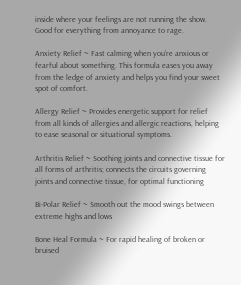inside where your feelings are not running the show. Good for everything from annoyance to rage.

Anxiety Relief ~ Fast calming when you’re anxious or fearful about something. This formula eases you away from the ledge of anxiety and helps you find your sweet spot of comfort.

Allergy Relief ~ Provides energetic support for relief from all kinds of allergies and allergic reactions, helping to ease seasonal or situational symptoms.

Arthritis Relief ~ Soothing joints and connective tissue for all forms of arthritis; connects the circuits governing joints and connective tissue, for optimal functioning

Bi-Polar Relief ~ Smooth out the mood swings between extreme highs and lows

Bone Heal Formula ~ For rapid healing of broken or bruised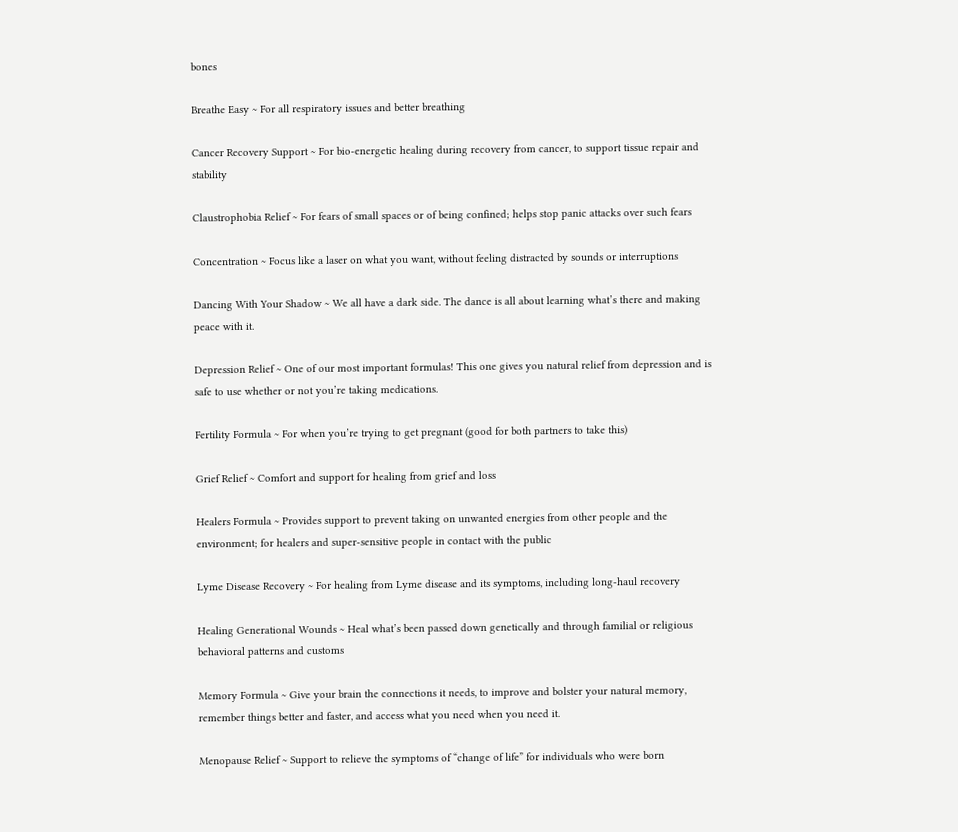bones

Breathe Easy ~ For all respiratory issues and better breathing

Cancer Recovery Support ~ For bio-energetic healing during recovery from cancer, to support tissue repair and stability

Claustrophobia Relief ~ For fears of small spaces or of being confined; helps stop panic attacks over such fears

Concentration ~ Focus like a laser on what you want, without feeling distracted by sounds or interruptions

Dancing With Your Shadow ~ We all have a dark side. The dance is all about learning what’s there and making peace with it.

Depression Relief ~ One of our most important formulas! This one gives you natural relief from depression and is safe to use whether or not you’re taking medications.

Fertility Formula ~ For when you’re trying to get pregnant (good for both partners to take this)

Grief Relief ~ Comfort and support for healing from grief and loss

Healers Formula ~ Provides support to prevent taking on unwanted energies from other people and the environment; for healers and super-sensitive people in contact with the public

Lyme Disease Recovery ~ For healing from Lyme disease and its symptoms, including long-haul recovery

Healing Generational Wounds ~ Heal what’s been passed down genetically and through familial or religious behavioral patterns and customs

Memory Formula ~ Give your brain the connections it needs, to improve and bolster your natural memory, remember things better and faster, and access what you need when you need it.

Menopause Relief ~ Support to relieve the symptoms of “change of life” for individuals who were born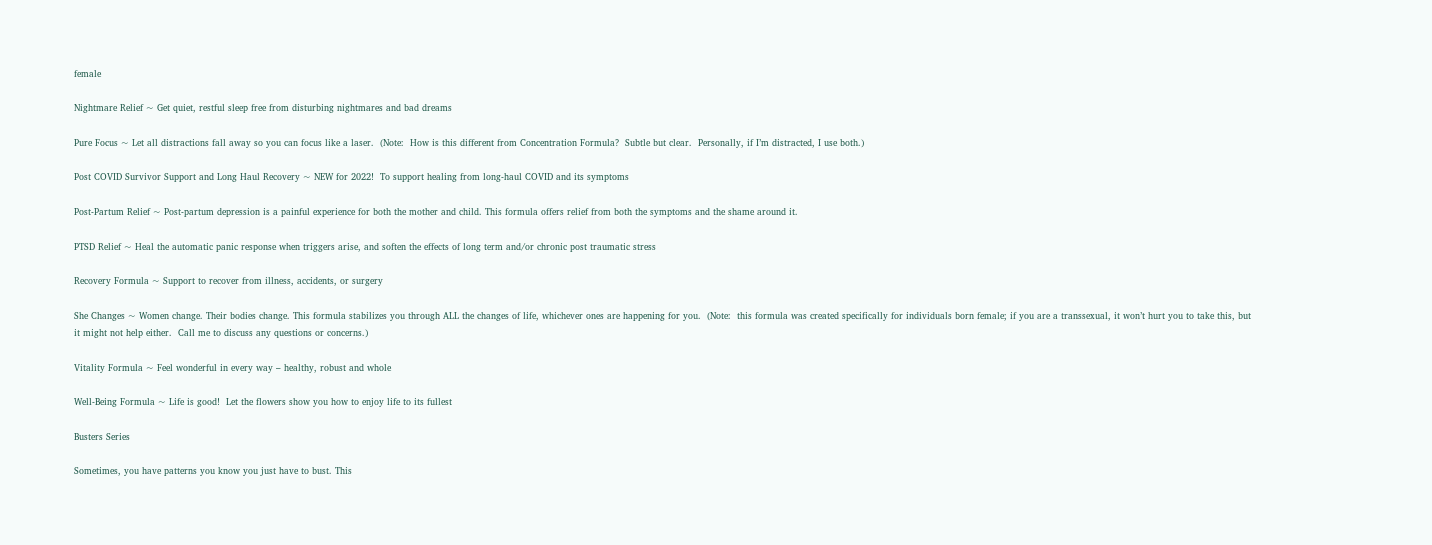female

Nightmare Relief ~ Get quiet, restful sleep free from disturbing nightmares and bad dreams

Pure Focus ~ Let all distractions fall away so you can focus like a laser.  (Note:  How is this different from Concentration Formula?  Subtle but clear.  Personally, if I’m distracted, I use both.)

Post COVID Survivor Support and Long Haul Recovery ~ NEW for 2022!  To support healing from long-haul COVID and its symptoms

Post-Partum Relief ~ Post-partum depression is a painful experience for both the mother and child. This formula offers relief from both the symptoms and the shame around it.

PTSD Relief ~ Heal the automatic panic response when triggers arise, and soften the effects of long term and/or chronic post traumatic stress

Recovery Formula ~ Support to recover from illness, accidents, or surgery

She Changes ~ Women change. Their bodies change. This formula stabilizes you through ALL the changes of life, whichever ones are happening for you.  (Note:  this formula was created specifically for individuals born female; if you are a transsexual, it won’t hurt you to take this, but it might not help either.  Call me to discuss any questions or concerns.)

Vitality Formula ~ Feel wonderful in every way – healthy, robust and whole

Well-Being Formula ~ Life is good!  Let the flowers show you how to enjoy life to its fullest

Busters Series

Sometimes, you have patterns you know you just have to bust. This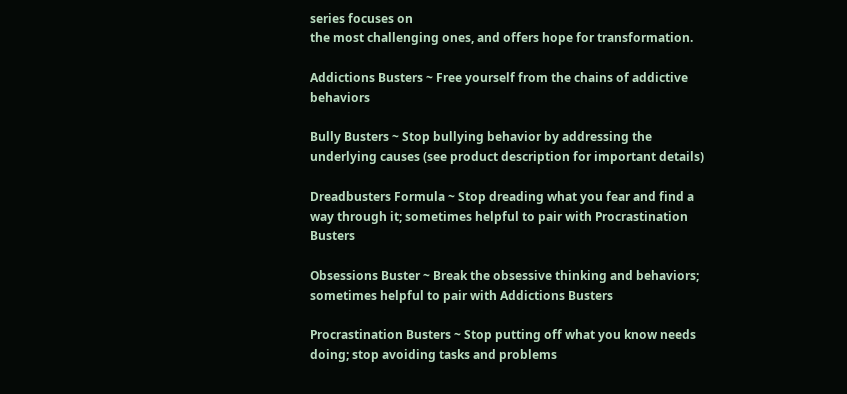series focuses on
the most challenging ones, and offers hope for transformation.

Addictions Busters ~ Free yourself from the chains of addictive behaviors

Bully Busters ~ Stop bullying behavior by addressing the underlying causes (see product description for important details)

Dreadbusters Formula ~ Stop dreading what you fear and find a way through it; sometimes helpful to pair with Procrastination Busters

Obsessions Buster ~ Break the obsessive thinking and behaviors; sometimes helpful to pair with Addictions Busters

Procrastination Busters ~ Stop putting off what you know needs doing; stop avoiding tasks and problems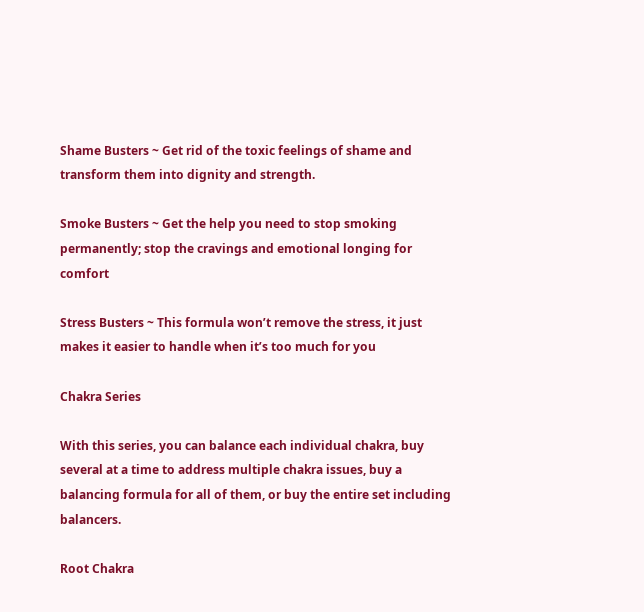Shame Busters ~ Get rid of the toxic feelings of shame and transform them into dignity and strength.

Smoke Busters ~ Get the help you need to stop smoking permanently; stop the cravings and emotional longing for comfort

Stress Busters ~ This formula won’t remove the stress, it just makes it easier to handle when it’s too much for you

Chakra Series

With this series, you can balance each individual chakra, buy several at a time to address multiple chakra issues, buy a balancing formula for all of them, or buy the entire set including balancers.

Root Chakra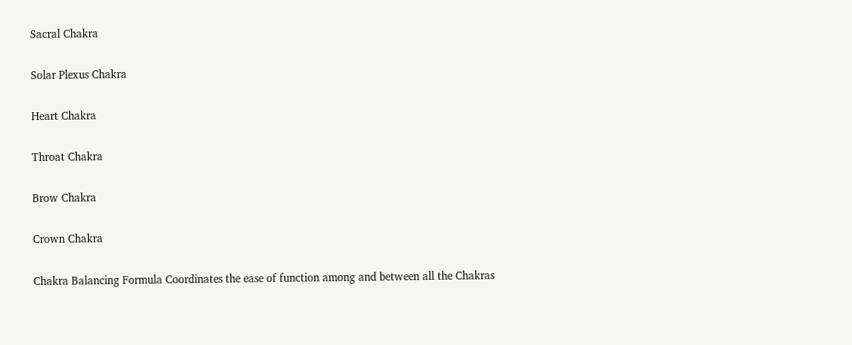Sacral Chakra

Solar Plexus Chakra

Heart Chakra

Throat Chakra

Brow Chakra

Crown Chakra

Chakra Balancing Formula Coordinates the ease of function among and between all the Chakras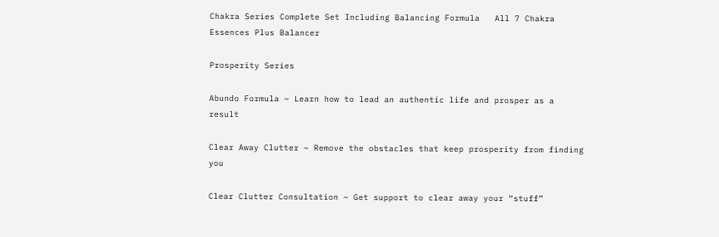Chakra Series Complete Set Including Balancing Formula   All 7 Chakra Essences Plus Balancer

Prosperity Series

Abundo Formula ~ Learn how to lead an authentic life and prosper as a result

Clear Away Clutter ~ Remove the obstacles that keep prosperity from finding you

Clear Clutter Consultation ~ Get support to clear away your “stuff”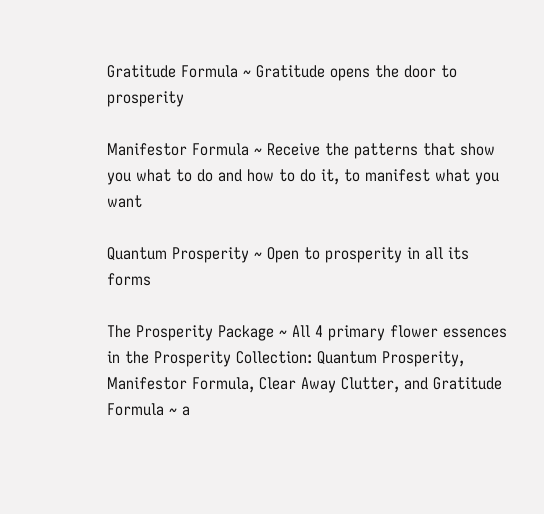Gratitude Formula ~ Gratitude opens the door to prosperity

Manifestor Formula ~ Receive the patterns that show you what to do and how to do it, to manifest what you want

Quantum Prosperity ~ Open to prosperity in all its forms

The Prosperity Package ~ All 4 primary flower essences in the Prosperity Collection: Quantum Prosperity, Manifestor Formula, Clear Away Clutter, and Gratitude Formula ~ a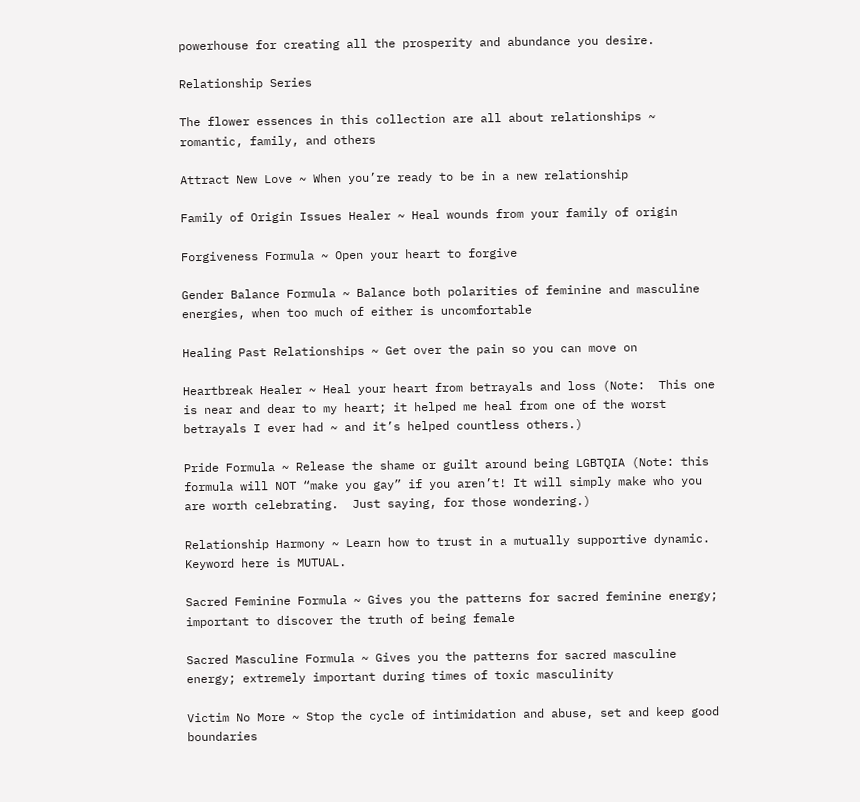powerhouse for creating all the prosperity and abundance you desire.

Relationship Series

The flower essences in this collection are all about relationships ~ romantic, family, and others

Attract New Love ~ When you’re ready to be in a new relationship

Family of Origin Issues Healer ~ Heal wounds from your family of origin

Forgiveness Formula ~ Open your heart to forgive

Gender Balance Formula ~ Balance both polarities of feminine and masculine energies, when too much of either is uncomfortable

Healing Past Relationships ~ Get over the pain so you can move on

Heartbreak Healer ~ Heal your heart from betrayals and loss (Note:  This one is near and dear to my heart; it helped me heal from one of the worst betrayals I ever had ~ and it’s helped countless others.)

Pride Formula ~ Release the shame or guilt around being LGBTQIA (Note: this formula will NOT “make you gay” if you aren’t! It will simply make who you are worth celebrating.  Just saying, for those wondering.)

Relationship Harmony ~ Learn how to trust in a mutually supportive dynamic.  Keyword here is MUTUAL.

Sacred Feminine Formula ~ Gives you the patterns for sacred feminine energy; important to discover the truth of being female

Sacred Masculine Formula ~ Gives you the patterns for sacred masculine energy; extremely important during times of toxic masculinity

Victim No More ~ Stop the cycle of intimidation and abuse, set and keep good boundaries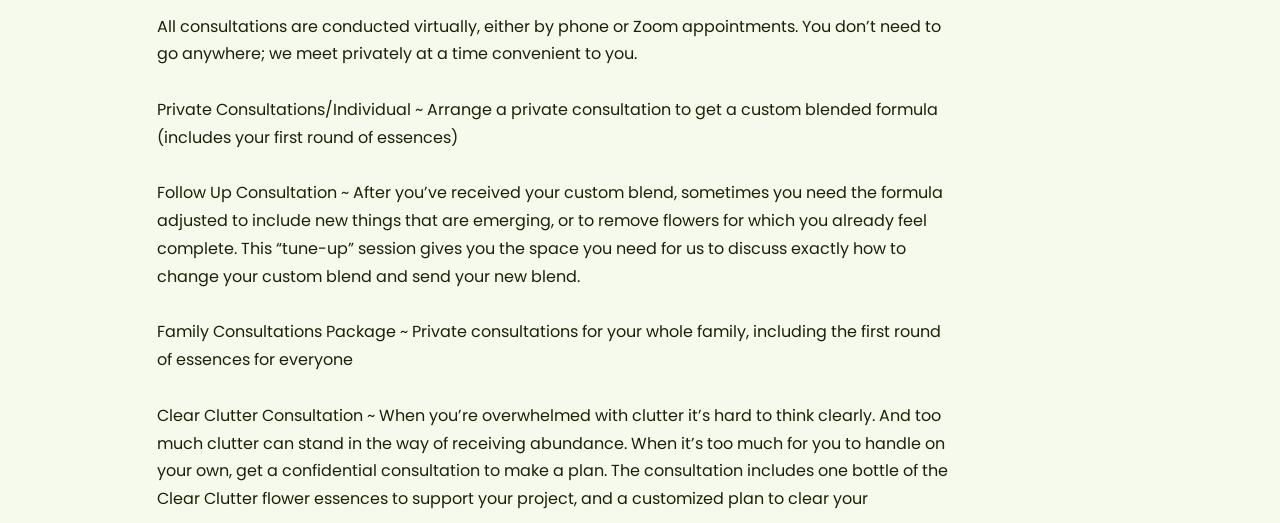All consultations are conducted virtually, either by phone or Zoom appointments. You don’t need to go anywhere; we meet privately at a time convenient to you.

Private Consultations/Individual ~ Arrange a private consultation to get a custom blended formula (includes your first round of essences)

Follow Up Consultation ~ After you’ve received your custom blend, sometimes you need the formula adjusted to include new things that are emerging, or to remove flowers for which you already feel complete. This “tune-up” session gives you the space you need for us to discuss exactly how to change your custom blend and send your new blend.

Family Consultations Package ~ Private consultations for your whole family, including the first round of essences for everyone

Clear Clutter Consultation ~ When you’re overwhelmed with clutter it’s hard to think clearly. And too much clutter can stand in the way of receiving abundance. When it’s too much for you to handle on your own, get a confidential consultation to make a plan. The consultation includes one bottle of the Clear Clutter flower essences to support your project, and a customized plan to clear your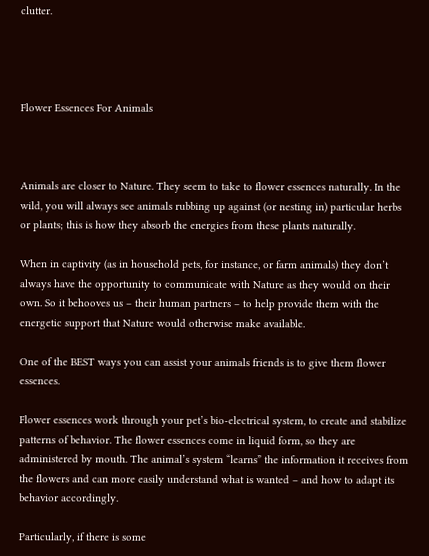clutter.




Flower Essences For Animals



Animals are closer to Nature. They seem to take to flower essences naturally. In the wild, you will always see animals rubbing up against (or nesting in) particular herbs or plants; this is how they absorb the energies from these plants naturally.

When in captivity (as in household pets, for instance, or farm animals) they don’t always have the opportunity to communicate with Nature as they would on their own. So it behooves us – their human partners – to help provide them with the energetic support that Nature would otherwise make available.

One of the BEST ways you can assist your animals friends is to give them flower essences.

Flower essences work through your pet’s bio-electrical system, to create and stabilize patterns of behavior. The flower essences come in liquid form, so they are administered by mouth. The animal’s system “learns” the information it receives from the flowers and can more easily understand what is wanted – and how to adapt its behavior accordingly.

Particularly, if there is some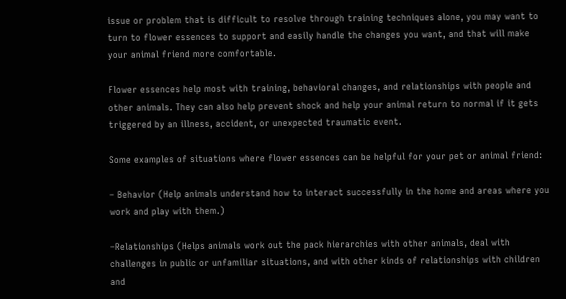issue or problem that is difficult to resolve through training techniques alone, you may want to turn to flower essences to support and easily handle the changes you want, and that will make your animal friend more comfortable.

Flower essences help most with training, behavioral changes, and relationships with people and other animals. They can also help prevent shock and help your animal return to normal if it gets triggered by an illness, accident, or unexpected traumatic event.

Some examples of situations where flower essences can be helpful for your pet or animal friend:

– Behavior (Help animals understand how to interact successfully in the home and areas where you work and play with them.)

–Relationships (Helps animals work out the pack hierarchies with other animals, deal with challenges in public or unfamiliar situations, and with other kinds of relationships with children and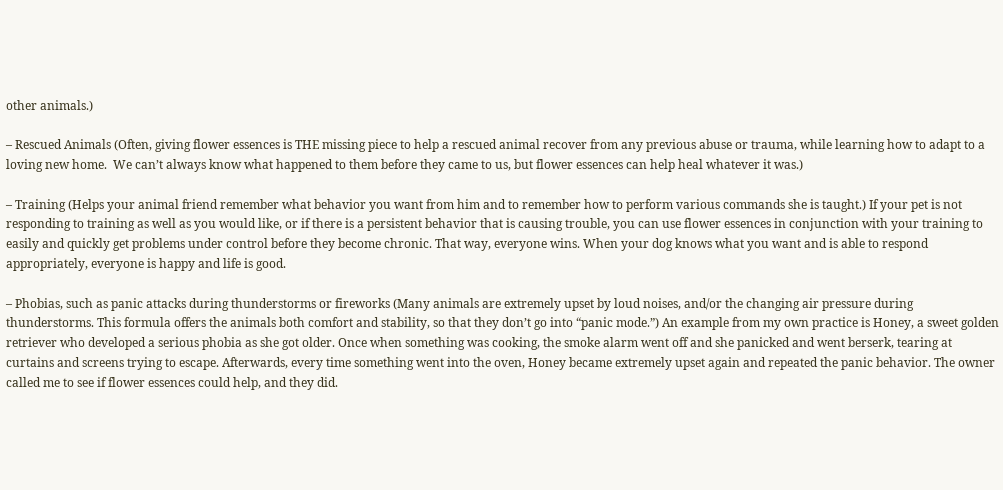other animals.)

– Rescued Animals (Often, giving flower essences is THE missing piece to help a rescued animal recover from any previous abuse or trauma, while learning how to adapt to a loving new home.  We can’t always know what happened to them before they came to us, but flower essences can help heal whatever it was.)

– Training (Helps your animal friend remember what behavior you want from him and to remember how to perform various commands she is taught.) If your pet is not responding to training as well as you would like, or if there is a persistent behavior that is causing trouble, you can use flower essences in conjunction with your training to easily and quickly get problems under control before they become chronic. That way, everyone wins. When your dog knows what you want and is able to respond appropriately, everyone is happy and life is good.

– Phobias, such as panic attacks during thunderstorms or fireworks (Many animals are extremely upset by loud noises, and/or the changing air pressure during thunderstorms. This formula offers the animals both comfort and stability, so that they don’t go into “panic mode.”) An example from my own practice is Honey, a sweet golden retriever who developed a serious phobia as she got older. Once when something was cooking, the smoke alarm went off and she panicked and went berserk, tearing at curtains and screens trying to escape. Afterwards, every time something went into the oven, Honey became extremely upset again and repeated the panic behavior. The owner called me to see if flower essences could help, and they did.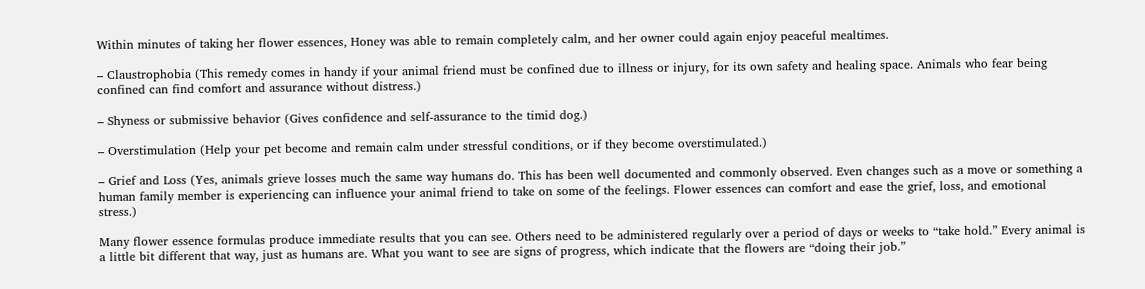Within minutes of taking her flower essences, Honey was able to remain completely calm, and her owner could again enjoy peaceful mealtimes.

– Claustrophobia (This remedy comes in handy if your animal friend must be confined due to illness or injury, for its own safety and healing space. Animals who fear being confined can find comfort and assurance without distress.)

– Shyness or submissive behavior (Gives confidence and self-assurance to the timid dog.)

– Overstimulation (Help your pet become and remain calm under stressful conditions, or if they become overstimulated.)

– Grief and Loss (Yes, animals grieve losses much the same way humans do. This has been well documented and commonly observed. Even changes such as a move or something a human family member is experiencing can influence your animal friend to take on some of the feelings. Flower essences can comfort and ease the grief, loss, and emotional stress.)

Many flower essence formulas produce immediate results that you can see. Others need to be administered regularly over a period of days or weeks to “take hold.” Every animal is a little bit different that way, just as humans are. What you want to see are signs of progress, which indicate that the flowers are “doing their job.”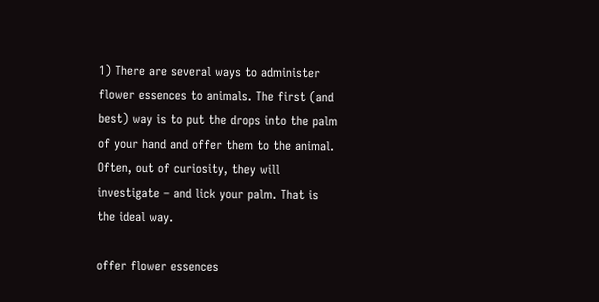1) There are several ways to administer flower essences to animals. The first (and best) way is to put the drops into the palm of your hand and offer them to the animal. Often, out of curiosity, they will investigate – and lick your palm. That is the ideal way.

offer flower essences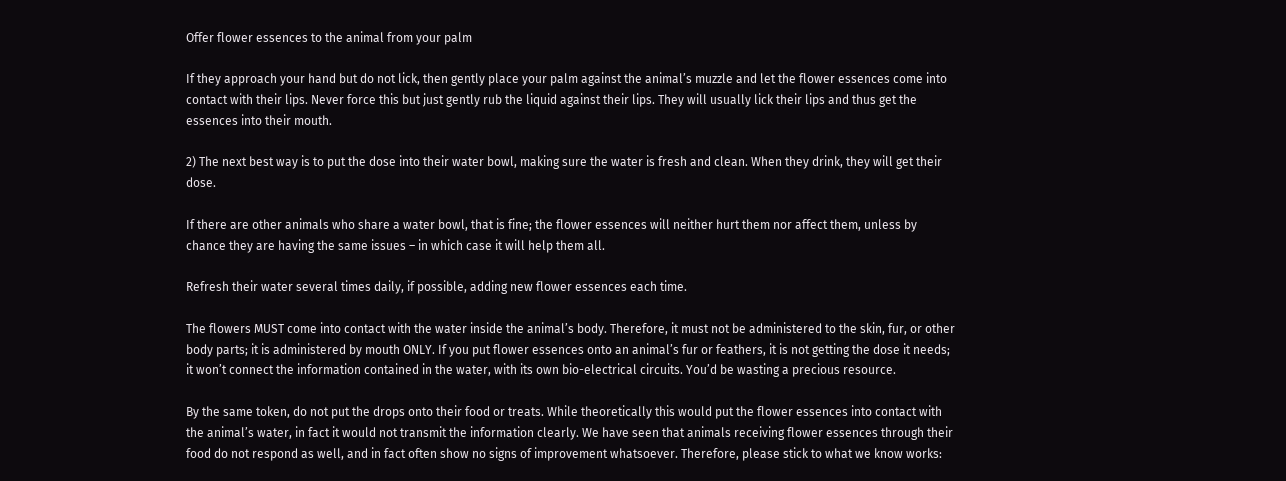Offer flower essences to the animal from your palm

If they approach your hand but do not lick, then gently place your palm against the animal’s muzzle and let the flower essences come into contact with their lips. Never force this but just gently rub the liquid against their lips. They will usually lick their lips and thus get the essences into their mouth.

2) The next best way is to put the dose into their water bowl, making sure the water is fresh and clean. When they drink, they will get their dose.

If there are other animals who share a water bowl, that is fine; the flower essences will neither hurt them nor affect them, unless by chance they are having the same issues – in which case it will help them all.

Refresh their water several times daily, if possible, adding new flower essences each time.

The flowers MUST come into contact with the water inside the animal’s body. Therefore, it must not be administered to the skin, fur, or other body parts; it is administered by mouth ONLY. If you put flower essences onto an animal’s fur or feathers, it is not getting the dose it needs; it won’t connect the information contained in the water, with its own bio-electrical circuits. You’d be wasting a precious resource.

By the same token, do not put the drops onto their food or treats. While theoretically this would put the flower essences into contact with the animal’s water, in fact it would not transmit the information clearly. We have seen that animals receiving flower essences through their food do not respond as well, and in fact often show no signs of improvement whatsoever. Therefore, please stick to what we know works: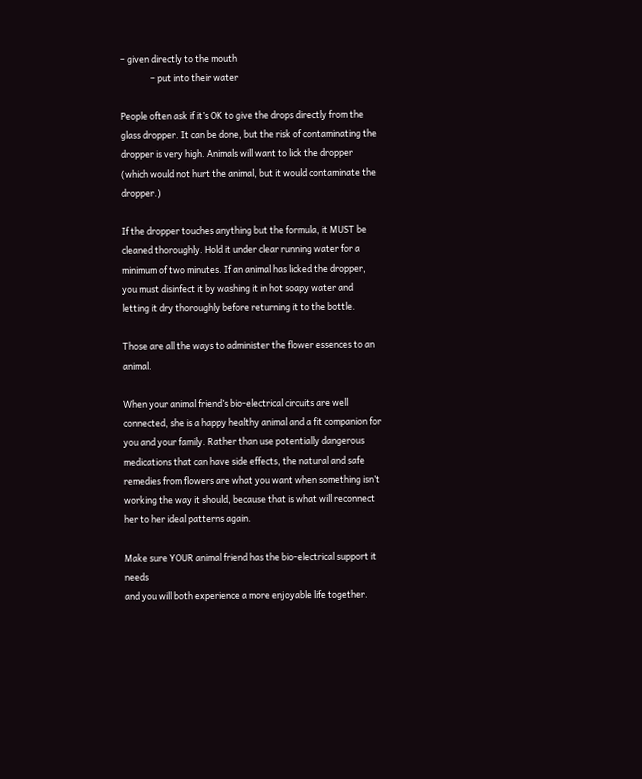– given directly to the mouth
               – put into their water

People often ask if it’s OK to give the drops directly from the glass dropper. It can be done, but the risk of contaminating the dropper is very high. Animals will want to lick the dropper (which would not hurt the animal, but it would contaminate the dropper.)

If the dropper touches anything but the formula, it MUST be cleaned thoroughly. Hold it under clear running water for a minimum of two minutes. If an animal has licked the dropper, you must disinfect it by washing it in hot soapy water and letting it dry thoroughly before returning it to the bottle.

Those are all the ways to administer the flower essences to an animal.

When your animal friend’s bio-electrical circuits are well connected, she is a happy healthy animal and a fit companion for you and your family. Rather than use potentially dangerous medications that can have side effects, the natural and safe remedies from flowers are what you want when something isn’t working the way it should, because that is what will reconnect her to her ideal patterns again.

Make sure YOUR animal friend has the bio-electrical support it needs
and you will both experience a more enjoyable life together.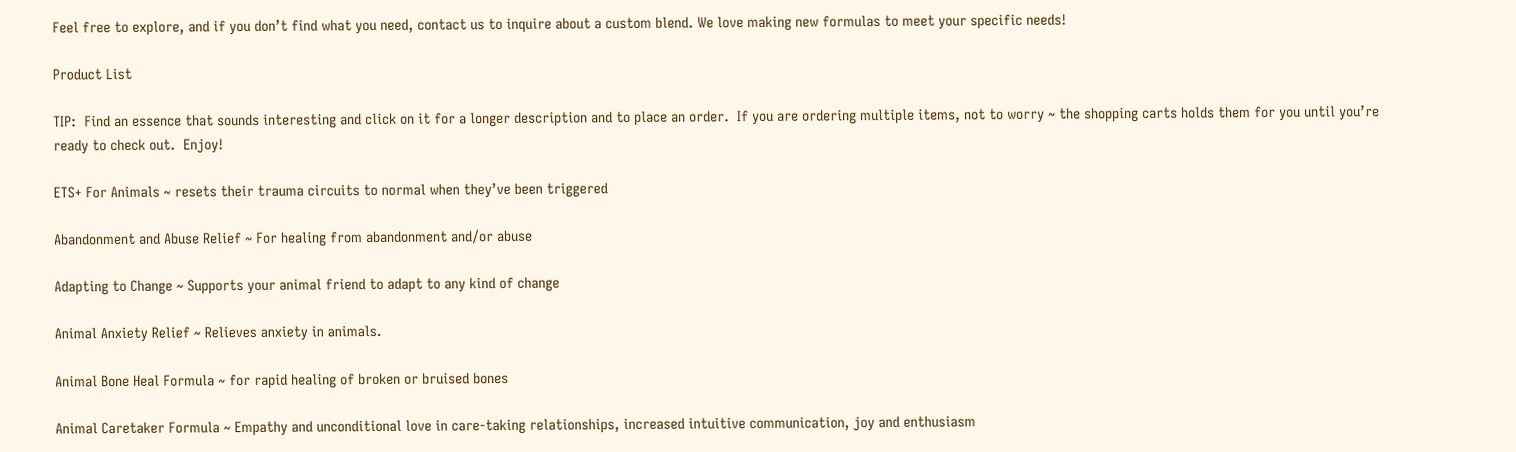Feel free to explore, and if you don’t find what you need, contact us to inquire about a custom blend. We love making new formulas to meet your specific needs!

Product List

TIP:  Find an essence that sounds interesting and click on it for a longer description and to place an order.  If you are ordering multiple items, not to worry ~ the shopping carts holds them for you until you’re ready to check out.  Enjoy!

ETS+ For Animals ~ resets their trauma circuits to normal when they’ve been triggered

Abandonment and Abuse Relief ~ For healing from abandonment and/or abuse

Adapting to Change ~ Supports your animal friend to adapt to any kind of change

Animal Anxiety Relief ~ Relieves anxiety in animals.

Animal Bone Heal Formula ~ for rapid healing of broken or bruised bones

Animal Caretaker Formula ~ Empathy and unconditional love in care-taking relationships, increased intuitive communication, joy and enthusiasm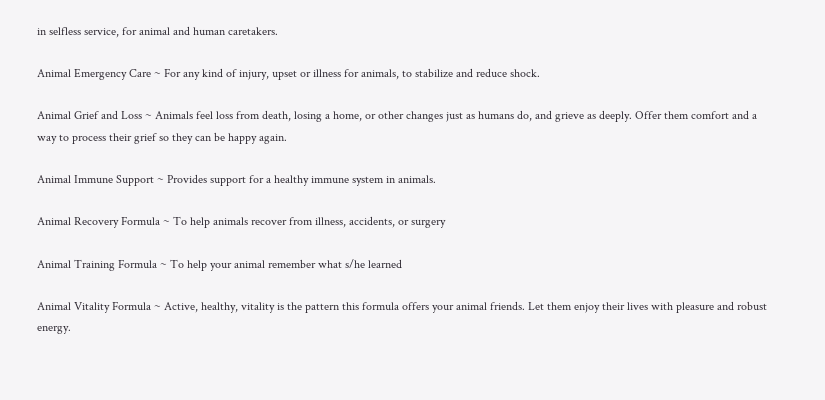in selfless service, for animal and human caretakers.

Animal Emergency Care ~ For any kind of injury, upset or illness for animals, to stabilize and reduce shock.

Animal Grief and Loss ~ Animals feel loss from death, losing a home, or other changes just as humans do, and grieve as deeply. Offer them comfort and a way to process their grief so they can be happy again.

Animal Immune Support ~ Provides support for a healthy immune system in animals.

Animal Recovery Formula ~ To help animals recover from illness, accidents, or surgery

Animal Training Formula ~ To help your animal remember what s/he learned

Animal Vitality Formula ~ Active, healthy, vitality is the pattern this formula offers your animal friends. Let them enjoy their lives with pleasure and robust energy.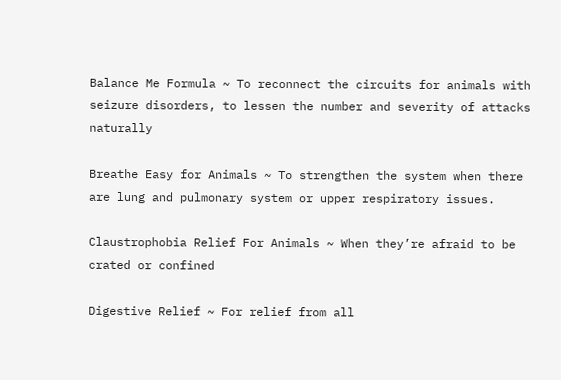Balance Me Formula ~ To reconnect the circuits for animals with seizure disorders, to lessen the number and severity of attacks naturally

Breathe Easy for Animals ~ To strengthen the system when there are lung and pulmonary system or upper respiratory issues.

Claustrophobia Relief For Animals ~ When they’re afraid to be crated or confined

Digestive Relief ~ For relief from all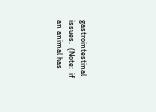gastrointestinal issues.  (Note:  if an animal has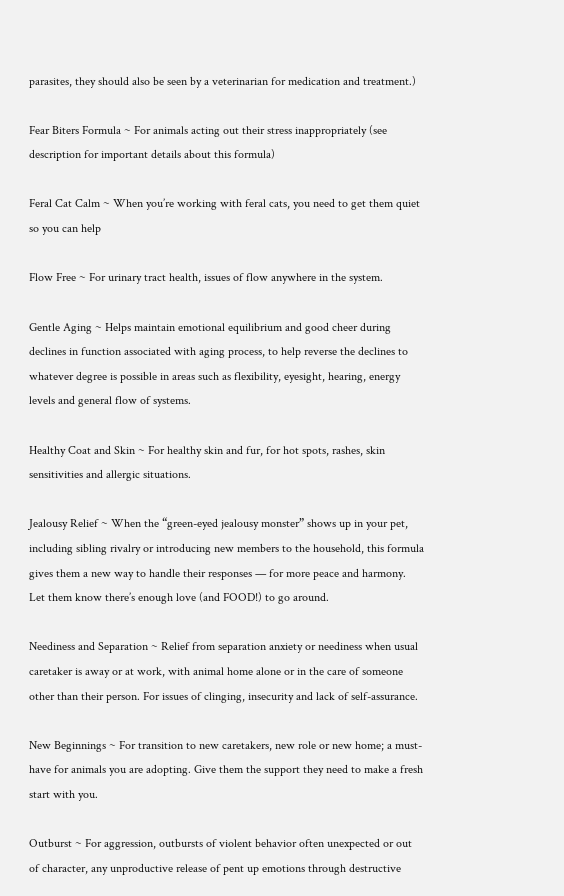parasites, they should also be seen by a veterinarian for medication and treatment.)

Fear Biters Formula ~ For animals acting out their stress inappropriately (see description for important details about this formula)

Feral Cat Calm ~ When you’re working with feral cats, you need to get them quiet so you can help

Flow Free ~ For urinary tract health, issues of flow anywhere in the system.

Gentle Aging ~ Helps maintain emotional equilibrium and good cheer during declines in function associated with aging process, to help reverse the declines to whatever degree is possible in areas such as flexibility, eyesight, hearing, energy levels and general flow of systems.

Healthy Coat and Skin ~ For healthy skin and fur, for hot spots, rashes, skin sensitivities and allergic situations.

Jealousy Relief ~ When the “green-eyed jealousy monster” shows up in your pet, including sibling rivalry or introducing new members to the household, this formula gives them a new way to handle their responses — for more peace and harmony.  Let them know there’s enough love (and FOOD!) to go around.

Neediness and Separation ~ Relief from separation anxiety or neediness when usual caretaker is away or at work, with animal home alone or in the care of someone other than their person. For issues of clinging, insecurity and lack of self-assurance.

New Beginnings ~ For transition to new caretakers, new role or new home; a must-have for animals you are adopting. Give them the support they need to make a fresh start with you.

Outburst ~ For aggression, outbursts of violent behavior often unexpected or out of character, any unproductive release of pent up emotions through destructive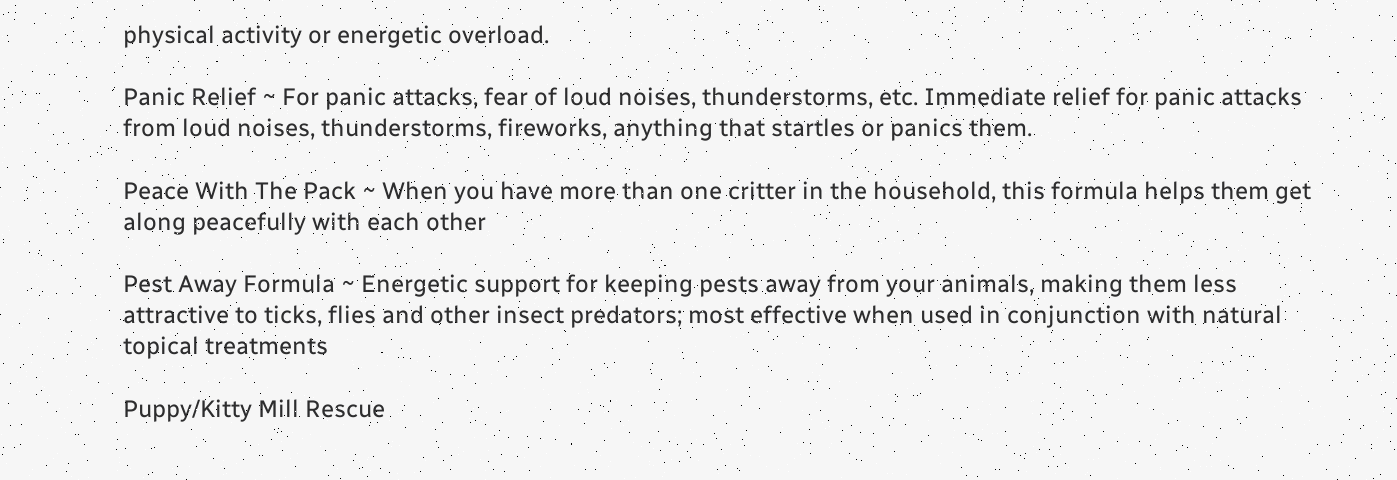physical activity or energetic overload.

Panic Relief ~ For panic attacks, fear of loud noises, thunderstorms, etc. Immediate relief for panic attacks from loud noises, thunderstorms, fireworks, anything that startles or panics them.

Peace With The Pack ~ When you have more than one critter in the household, this formula helps them get along peacefully with each other

Pest Away Formula ~ Energetic support for keeping pests away from your animals, making them less attractive to ticks, flies and other insect predators; most effective when used in conjunction with natural topical treatments

Puppy/Kitty Mill Rescue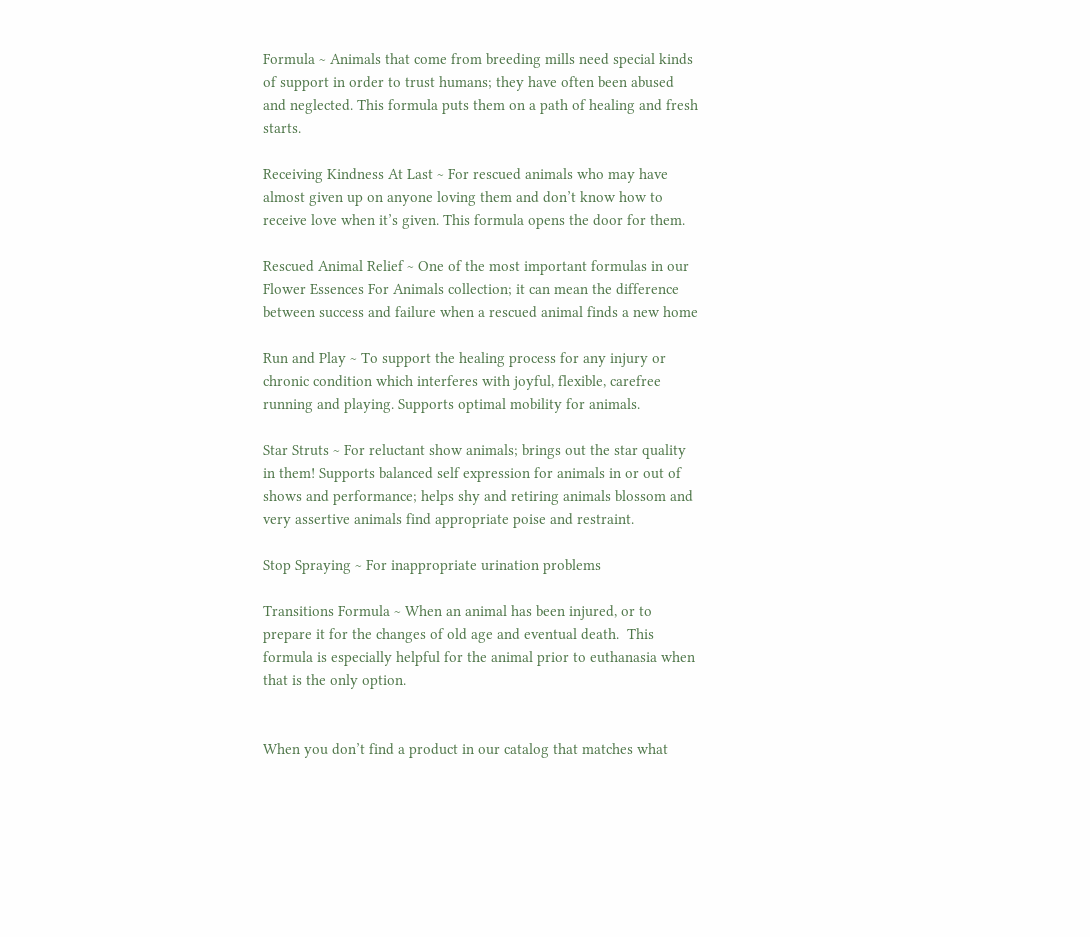Formula ~ Animals that come from breeding mills need special kinds of support in order to trust humans; they have often been abused and neglected. This formula puts them on a path of healing and fresh starts.

Receiving Kindness At Last ~ For rescued animals who may have almost given up on anyone loving them and don’t know how to receive love when it’s given. This formula opens the door for them.

Rescued Animal Relief ~ One of the most important formulas in our Flower Essences For Animals collection; it can mean the difference between success and failure when a rescued animal finds a new home

Run and Play ~ To support the healing process for any injury or chronic condition which interferes with joyful, flexible, carefree running and playing. Supports optimal mobility for animals.

Star Struts ~ For reluctant show animals; brings out the star quality in them! Supports balanced self expression for animals in or out of shows and performance; helps shy and retiring animals blossom and very assertive animals find appropriate poise and restraint.

Stop Spraying ~ For inappropriate urination problems

Transitions Formula ~ When an animal has been injured, or to prepare it for the changes of old age and eventual death.  This formula is especially helpful for the animal prior to euthanasia when that is the only option.


When you don’t find a product in our catalog that matches what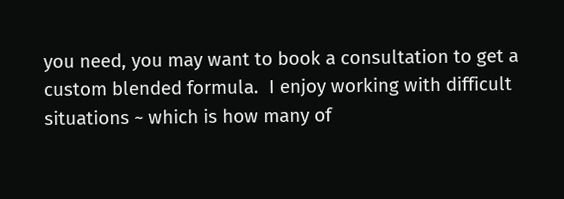you need, you may want to book a consultation to get a custom blended formula.  I enjoy working with difficult situations ~ which is how many of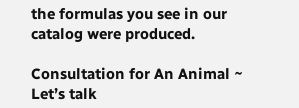the formulas you see in our catalog were produced.

Consultation for An Animal ~ Let’s talk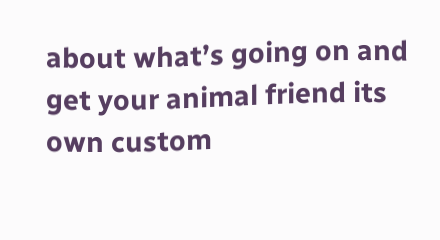about what’s going on and get your animal friend its own custom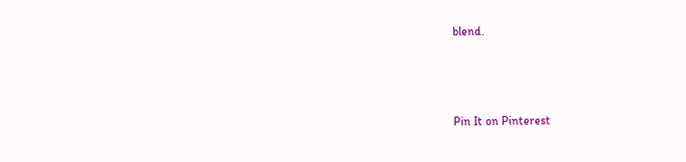blend.




Pin It on Pinterest